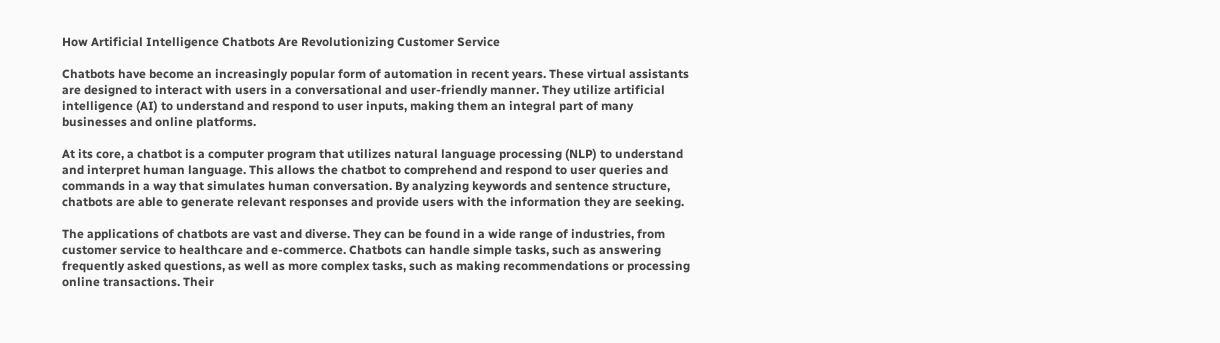How Artificial Intelligence Chatbots Are Revolutionizing Customer Service

Chatbots have become an increasingly popular form of automation in recent years. These virtual assistants are designed to interact with users in a conversational and user-friendly manner. They utilize artificial intelligence (AI) to understand and respond to user inputs, making them an integral part of many businesses and online platforms.

At its core, a chatbot is a computer program that utilizes natural language processing (NLP) to understand and interpret human language. This allows the chatbot to comprehend and respond to user queries and commands in a way that simulates human conversation. By analyzing keywords and sentence structure, chatbots are able to generate relevant responses and provide users with the information they are seeking.

The applications of chatbots are vast and diverse. They can be found in a wide range of industries, from customer service to healthcare and e-commerce. Chatbots can handle simple tasks, such as answering frequently asked questions, as well as more complex tasks, such as making recommendations or processing online transactions. Their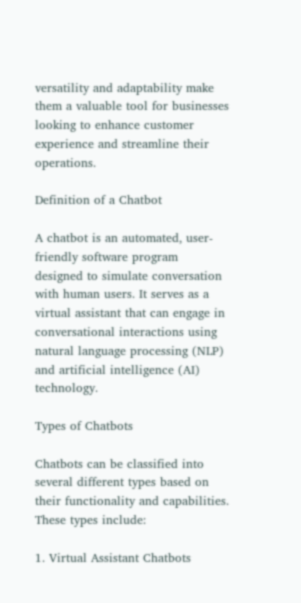versatility and adaptability make them a valuable tool for businesses looking to enhance customer experience and streamline their operations.

Definition of a Chatbot

A chatbot is an automated, user-friendly software program designed to simulate conversation with human users. It serves as a virtual assistant that can engage in conversational interactions using natural language processing (NLP) and artificial intelligence (AI) technology.

Types of Chatbots

Chatbots can be classified into several different types based on their functionality and capabilities. These types include:

1. Virtual Assistant Chatbots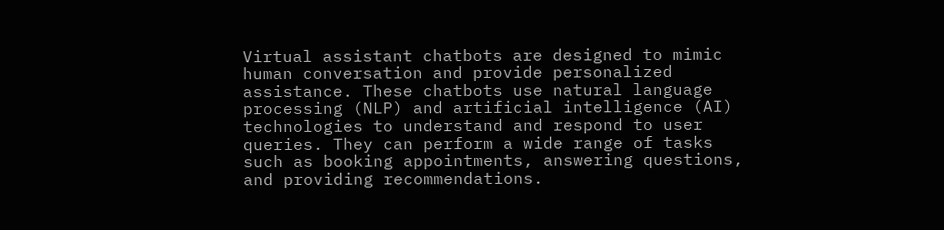Virtual assistant chatbots are designed to mimic human conversation and provide personalized assistance. These chatbots use natural language processing (NLP) and artificial intelligence (AI) technologies to understand and respond to user queries. They can perform a wide range of tasks such as booking appointments, answering questions, and providing recommendations.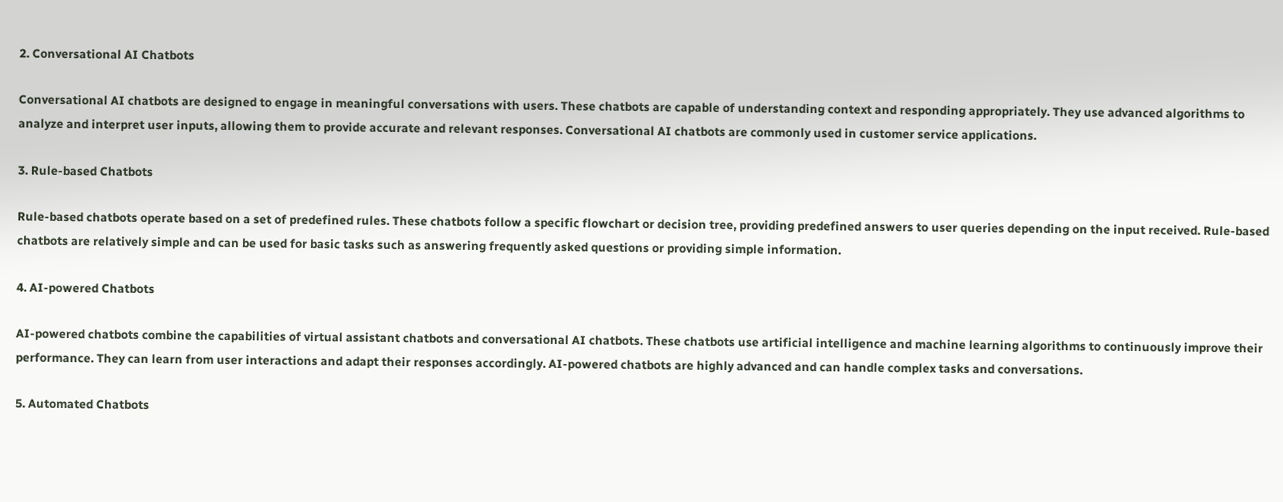2. Conversational AI Chatbots

Conversational AI chatbots are designed to engage in meaningful conversations with users. These chatbots are capable of understanding context and responding appropriately. They use advanced algorithms to analyze and interpret user inputs, allowing them to provide accurate and relevant responses. Conversational AI chatbots are commonly used in customer service applications.

3. Rule-based Chatbots

Rule-based chatbots operate based on a set of predefined rules. These chatbots follow a specific flowchart or decision tree, providing predefined answers to user queries depending on the input received. Rule-based chatbots are relatively simple and can be used for basic tasks such as answering frequently asked questions or providing simple information.

4. AI-powered Chatbots

AI-powered chatbots combine the capabilities of virtual assistant chatbots and conversational AI chatbots. These chatbots use artificial intelligence and machine learning algorithms to continuously improve their performance. They can learn from user interactions and adapt their responses accordingly. AI-powered chatbots are highly advanced and can handle complex tasks and conversations.

5. Automated Chatbots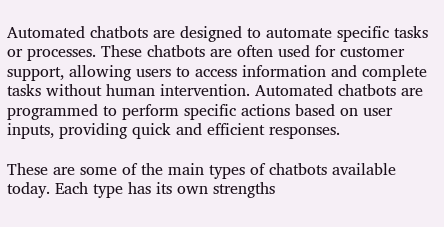Automated chatbots are designed to automate specific tasks or processes. These chatbots are often used for customer support, allowing users to access information and complete tasks without human intervention. Automated chatbots are programmed to perform specific actions based on user inputs, providing quick and efficient responses.

These are some of the main types of chatbots available today. Each type has its own strengths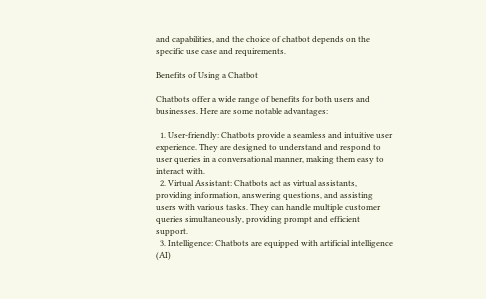and capabilities, and the choice of chatbot depends on the specific use case and requirements.

Benefits of Using a Chatbot

Chatbots offer a wide range of benefits for both users and businesses. Here are some notable advantages:

  1. User-friendly: Chatbots provide a seamless and intuitive user experience. They are designed to understand and respond to user queries in a conversational manner, making them easy to interact with.
  2. Virtual Assistant: Chatbots act as virtual assistants, providing information, answering questions, and assisting users with various tasks. They can handle multiple customer queries simultaneously, providing prompt and efficient support.
  3. Intelligence: Chatbots are equipped with artificial intelligence (AI)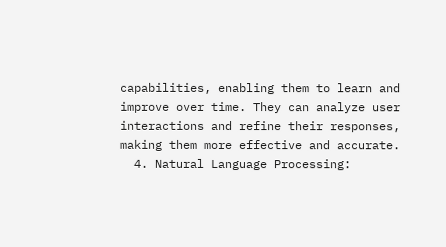capabilities, enabling them to learn and improve over time. They can analyze user interactions and refine their responses, making them more effective and accurate.
  4. Natural Language Processing: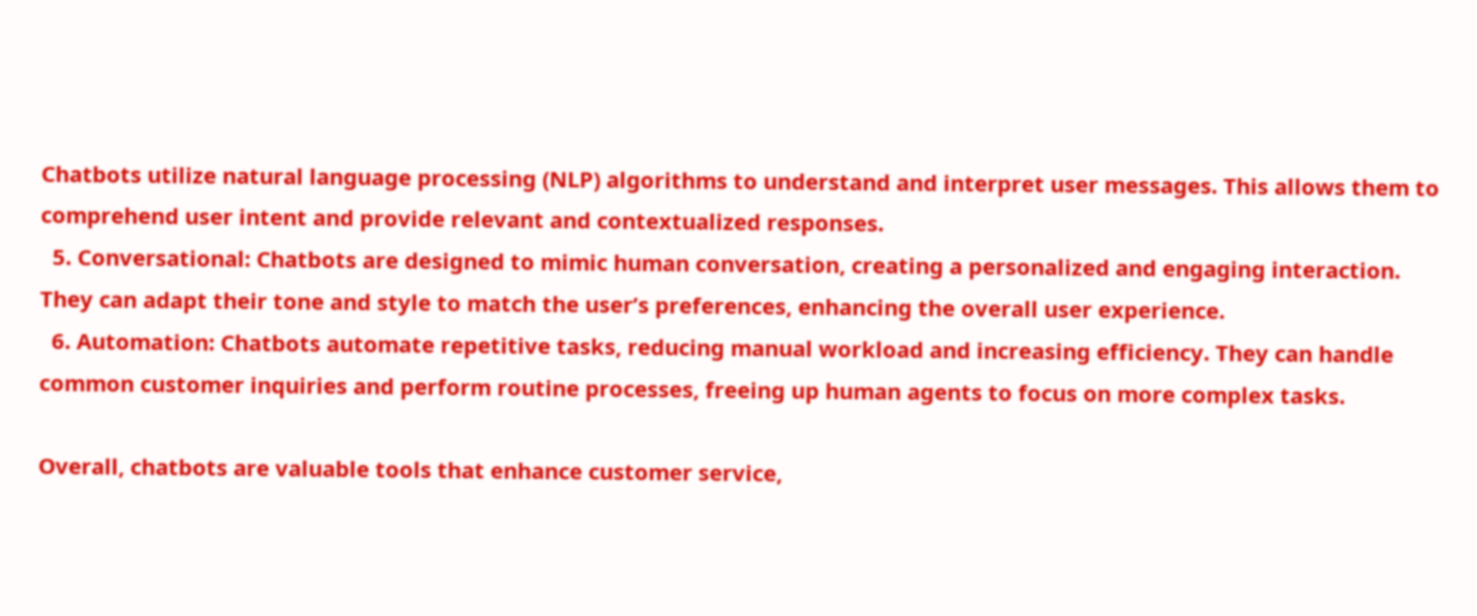Chatbots utilize natural language processing (NLP) algorithms to understand and interpret user messages. This allows them to comprehend user intent and provide relevant and contextualized responses.
  5. Conversational: Chatbots are designed to mimic human conversation, creating a personalized and engaging interaction. They can adapt their tone and style to match the user’s preferences, enhancing the overall user experience.
  6. Automation: Chatbots automate repetitive tasks, reducing manual workload and increasing efficiency. They can handle common customer inquiries and perform routine processes, freeing up human agents to focus on more complex tasks.

Overall, chatbots are valuable tools that enhance customer service,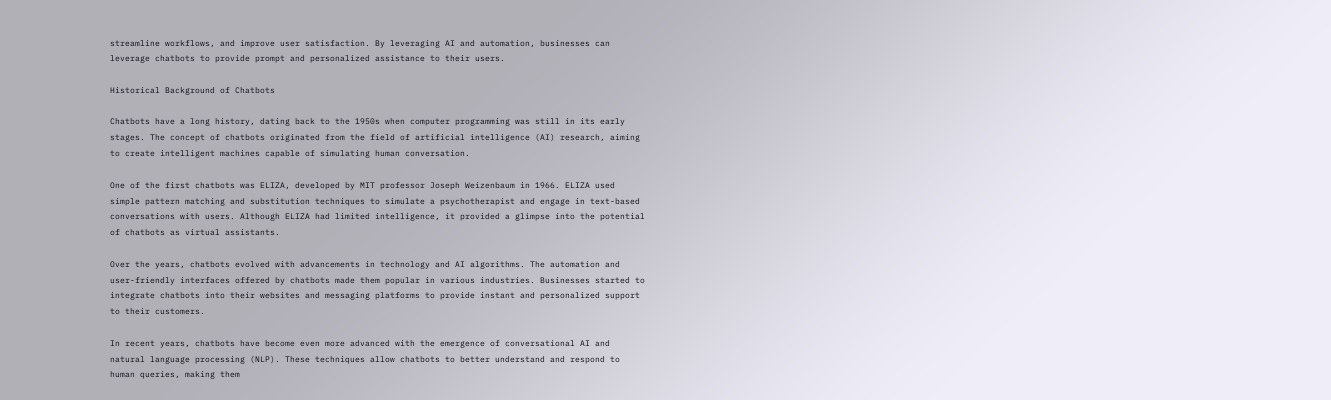streamline workflows, and improve user satisfaction. By leveraging AI and automation, businesses can leverage chatbots to provide prompt and personalized assistance to their users.

Historical Background of Chatbots

Chatbots have a long history, dating back to the 1950s when computer programming was still in its early stages. The concept of chatbots originated from the field of artificial intelligence (AI) research, aiming to create intelligent machines capable of simulating human conversation.

One of the first chatbots was ELIZA, developed by MIT professor Joseph Weizenbaum in 1966. ELIZA used simple pattern matching and substitution techniques to simulate a psychotherapist and engage in text-based conversations with users. Although ELIZA had limited intelligence, it provided a glimpse into the potential of chatbots as virtual assistants.

Over the years, chatbots evolved with advancements in technology and AI algorithms. The automation and user-friendly interfaces offered by chatbots made them popular in various industries. Businesses started to integrate chatbots into their websites and messaging platforms to provide instant and personalized support to their customers.

In recent years, chatbots have become even more advanced with the emergence of conversational AI and natural language processing (NLP). These techniques allow chatbots to better understand and respond to human queries, making them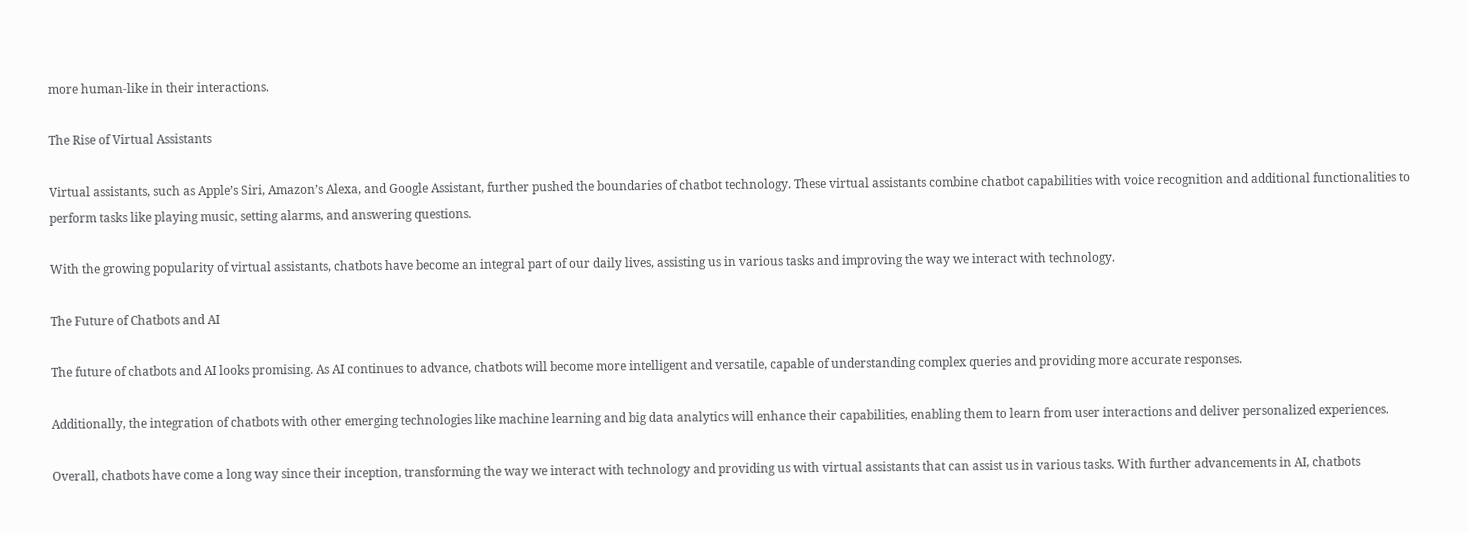more human-like in their interactions.

The Rise of Virtual Assistants

Virtual assistants, such as Apple’s Siri, Amazon’s Alexa, and Google Assistant, further pushed the boundaries of chatbot technology. These virtual assistants combine chatbot capabilities with voice recognition and additional functionalities to perform tasks like playing music, setting alarms, and answering questions.

With the growing popularity of virtual assistants, chatbots have become an integral part of our daily lives, assisting us in various tasks and improving the way we interact with technology.

The Future of Chatbots and AI

The future of chatbots and AI looks promising. As AI continues to advance, chatbots will become more intelligent and versatile, capable of understanding complex queries and providing more accurate responses.

Additionally, the integration of chatbots with other emerging technologies like machine learning and big data analytics will enhance their capabilities, enabling them to learn from user interactions and deliver personalized experiences.

Overall, chatbots have come a long way since their inception, transforming the way we interact with technology and providing us with virtual assistants that can assist us in various tasks. With further advancements in AI, chatbots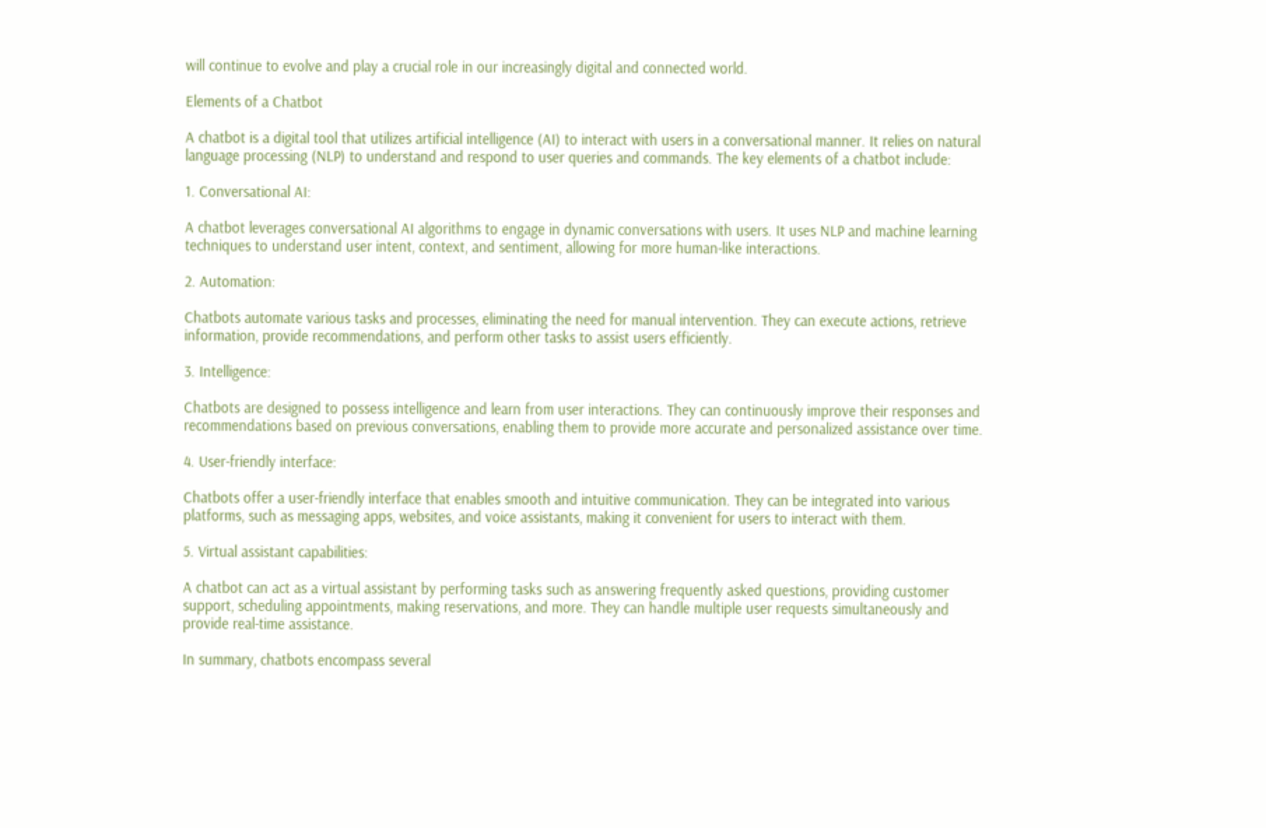will continue to evolve and play a crucial role in our increasingly digital and connected world.

Elements of a Chatbot

A chatbot is a digital tool that utilizes artificial intelligence (AI) to interact with users in a conversational manner. It relies on natural language processing (NLP) to understand and respond to user queries and commands. The key elements of a chatbot include:

1. Conversational AI:

A chatbot leverages conversational AI algorithms to engage in dynamic conversations with users. It uses NLP and machine learning techniques to understand user intent, context, and sentiment, allowing for more human-like interactions.

2. Automation:

Chatbots automate various tasks and processes, eliminating the need for manual intervention. They can execute actions, retrieve information, provide recommendations, and perform other tasks to assist users efficiently.

3. Intelligence:

Chatbots are designed to possess intelligence and learn from user interactions. They can continuously improve their responses and recommendations based on previous conversations, enabling them to provide more accurate and personalized assistance over time.

4. User-friendly interface:

Chatbots offer a user-friendly interface that enables smooth and intuitive communication. They can be integrated into various platforms, such as messaging apps, websites, and voice assistants, making it convenient for users to interact with them.

5. Virtual assistant capabilities:

A chatbot can act as a virtual assistant by performing tasks such as answering frequently asked questions, providing customer support, scheduling appointments, making reservations, and more. They can handle multiple user requests simultaneously and provide real-time assistance.

In summary, chatbots encompass several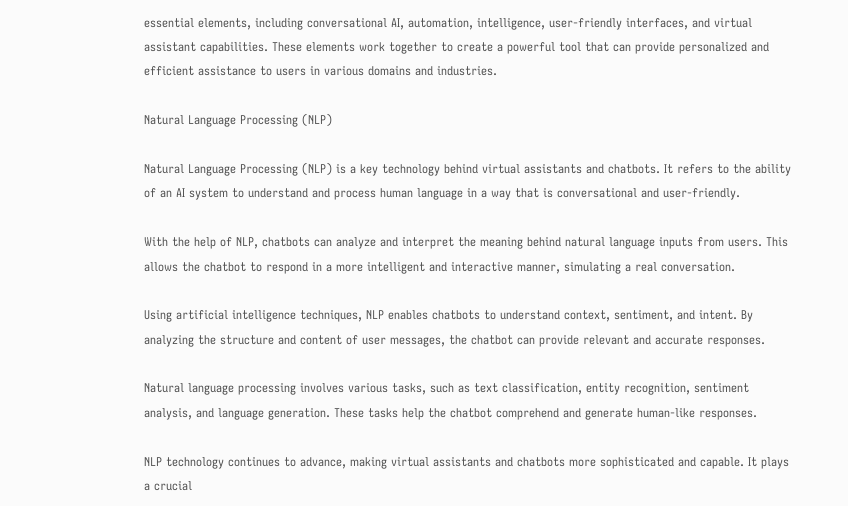essential elements, including conversational AI, automation, intelligence, user-friendly interfaces, and virtual assistant capabilities. These elements work together to create a powerful tool that can provide personalized and efficient assistance to users in various domains and industries.

Natural Language Processing (NLP)

Natural Language Processing (NLP) is a key technology behind virtual assistants and chatbots. It refers to the ability of an AI system to understand and process human language in a way that is conversational and user-friendly.

With the help of NLP, chatbots can analyze and interpret the meaning behind natural language inputs from users. This allows the chatbot to respond in a more intelligent and interactive manner, simulating a real conversation.

Using artificial intelligence techniques, NLP enables chatbots to understand context, sentiment, and intent. By analyzing the structure and content of user messages, the chatbot can provide relevant and accurate responses.

Natural language processing involves various tasks, such as text classification, entity recognition, sentiment analysis, and language generation. These tasks help the chatbot comprehend and generate human-like responses.

NLP technology continues to advance, making virtual assistants and chatbots more sophisticated and capable. It plays a crucial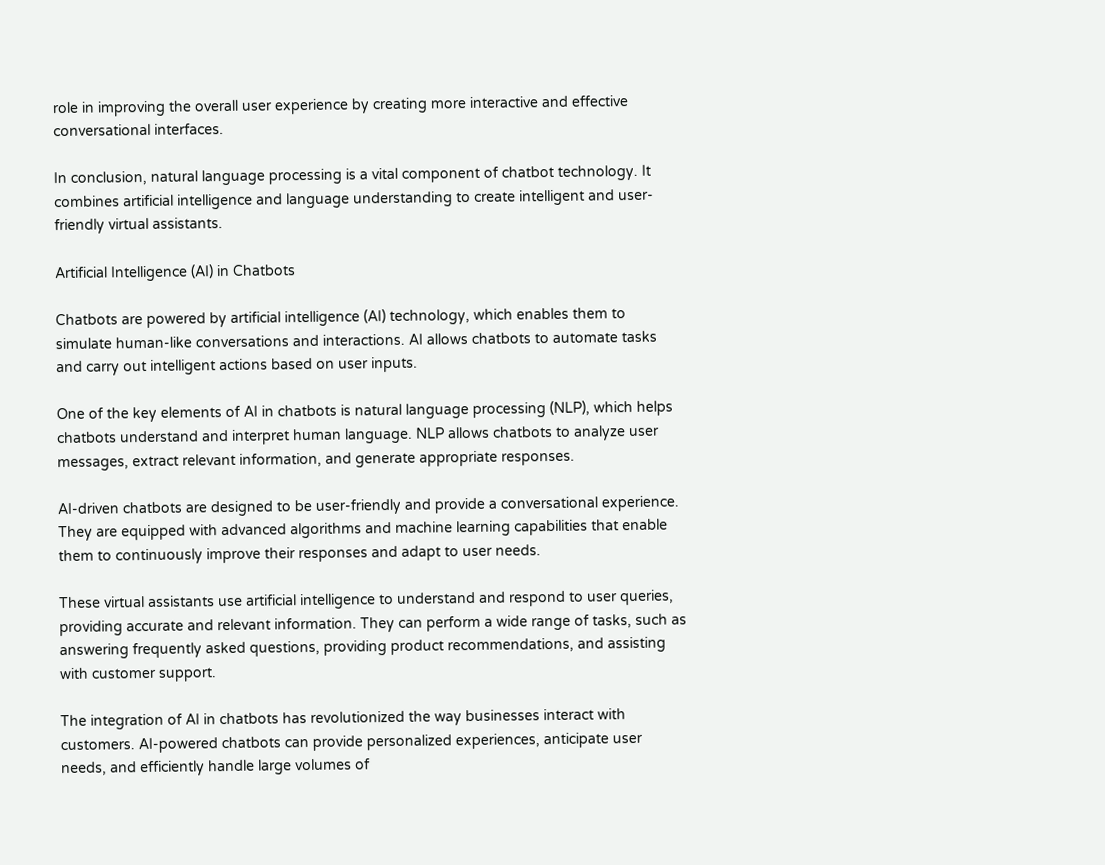role in improving the overall user experience by creating more interactive and effective conversational interfaces.

In conclusion, natural language processing is a vital component of chatbot technology. It combines artificial intelligence and language understanding to create intelligent and user-friendly virtual assistants.

Artificial Intelligence (AI) in Chatbots

Chatbots are powered by artificial intelligence (AI) technology, which enables them to simulate human-like conversations and interactions. AI allows chatbots to automate tasks and carry out intelligent actions based on user inputs.

One of the key elements of AI in chatbots is natural language processing (NLP), which helps chatbots understand and interpret human language. NLP allows chatbots to analyze user messages, extract relevant information, and generate appropriate responses.

AI-driven chatbots are designed to be user-friendly and provide a conversational experience. They are equipped with advanced algorithms and machine learning capabilities that enable them to continuously improve their responses and adapt to user needs.

These virtual assistants use artificial intelligence to understand and respond to user queries, providing accurate and relevant information. They can perform a wide range of tasks, such as answering frequently asked questions, providing product recommendations, and assisting with customer support.

The integration of AI in chatbots has revolutionized the way businesses interact with customers. AI-powered chatbots can provide personalized experiences, anticipate user needs, and efficiently handle large volumes of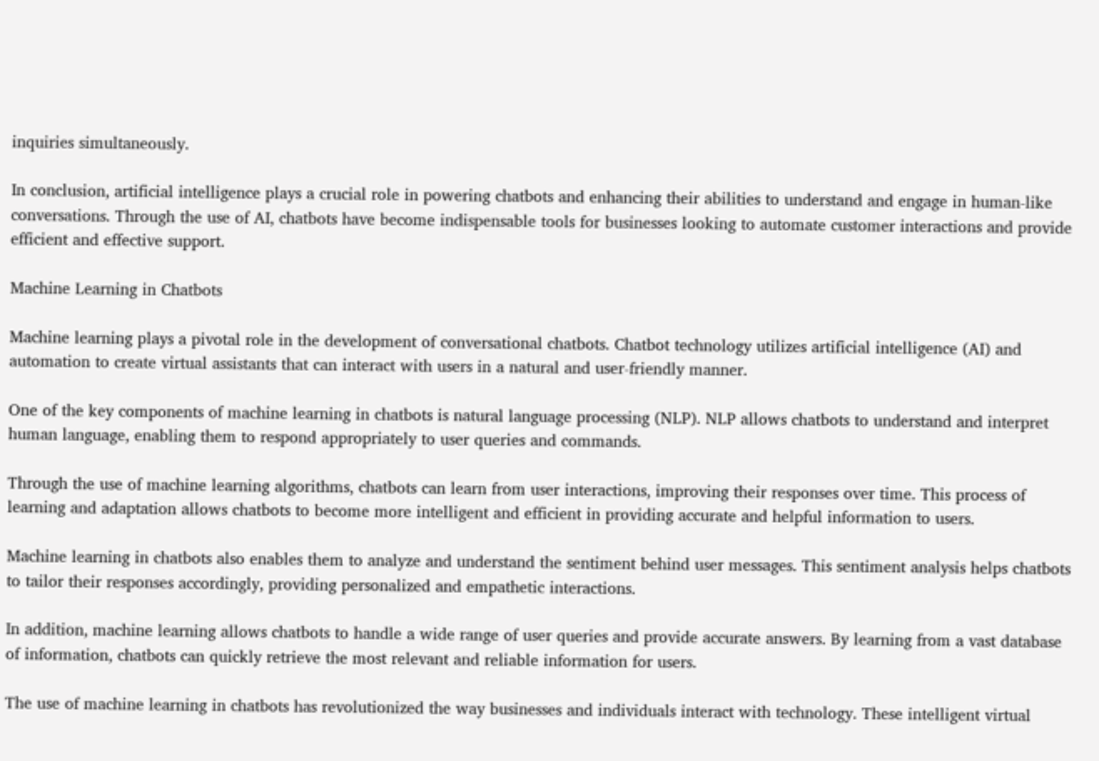inquiries simultaneously.

In conclusion, artificial intelligence plays a crucial role in powering chatbots and enhancing their abilities to understand and engage in human-like conversations. Through the use of AI, chatbots have become indispensable tools for businesses looking to automate customer interactions and provide efficient and effective support.

Machine Learning in Chatbots

Machine learning plays a pivotal role in the development of conversational chatbots. Chatbot technology utilizes artificial intelligence (AI) and automation to create virtual assistants that can interact with users in a natural and user-friendly manner.

One of the key components of machine learning in chatbots is natural language processing (NLP). NLP allows chatbots to understand and interpret human language, enabling them to respond appropriately to user queries and commands.

Through the use of machine learning algorithms, chatbots can learn from user interactions, improving their responses over time. This process of learning and adaptation allows chatbots to become more intelligent and efficient in providing accurate and helpful information to users.

Machine learning in chatbots also enables them to analyze and understand the sentiment behind user messages. This sentiment analysis helps chatbots to tailor their responses accordingly, providing personalized and empathetic interactions.

In addition, machine learning allows chatbots to handle a wide range of user queries and provide accurate answers. By learning from a vast database of information, chatbots can quickly retrieve the most relevant and reliable information for users.

The use of machine learning in chatbots has revolutionized the way businesses and individuals interact with technology. These intelligent virtual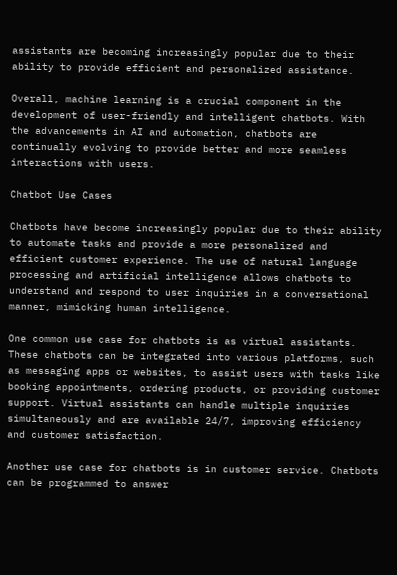assistants are becoming increasingly popular due to their ability to provide efficient and personalized assistance.

Overall, machine learning is a crucial component in the development of user-friendly and intelligent chatbots. With the advancements in AI and automation, chatbots are continually evolving to provide better and more seamless interactions with users.

Chatbot Use Cases

Chatbots have become increasingly popular due to their ability to automate tasks and provide a more personalized and efficient customer experience. The use of natural language processing and artificial intelligence allows chatbots to understand and respond to user inquiries in a conversational manner, mimicking human intelligence.

One common use case for chatbots is as virtual assistants. These chatbots can be integrated into various platforms, such as messaging apps or websites, to assist users with tasks like booking appointments, ordering products, or providing customer support. Virtual assistants can handle multiple inquiries simultaneously and are available 24/7, improving efficiency and customer satisfaction.

Another use case for chatbots is in customer service. Chatbots can be programmed to answer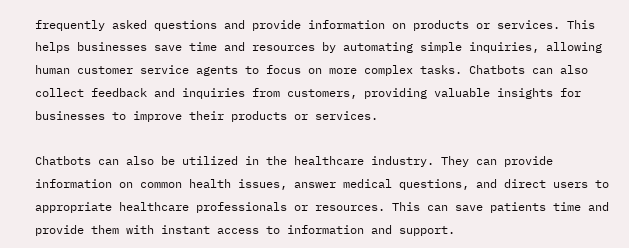frequently asked questions and provide information on products or services. This helps businesses save time and resources by automating simple inquiries, allowing human customer service agents to focus on more complex tasks. Chatbots can also collect feedback and inquiries from customers, providing valuable insights for businesses to improve their products or services.

Chatbots can also be utilized in the healthcare industry. They can provide information on common health issues, answer medical questions, and direct users to appropriate healthcare professionals or resources. This can save patients time and provide them with instant access to information and support.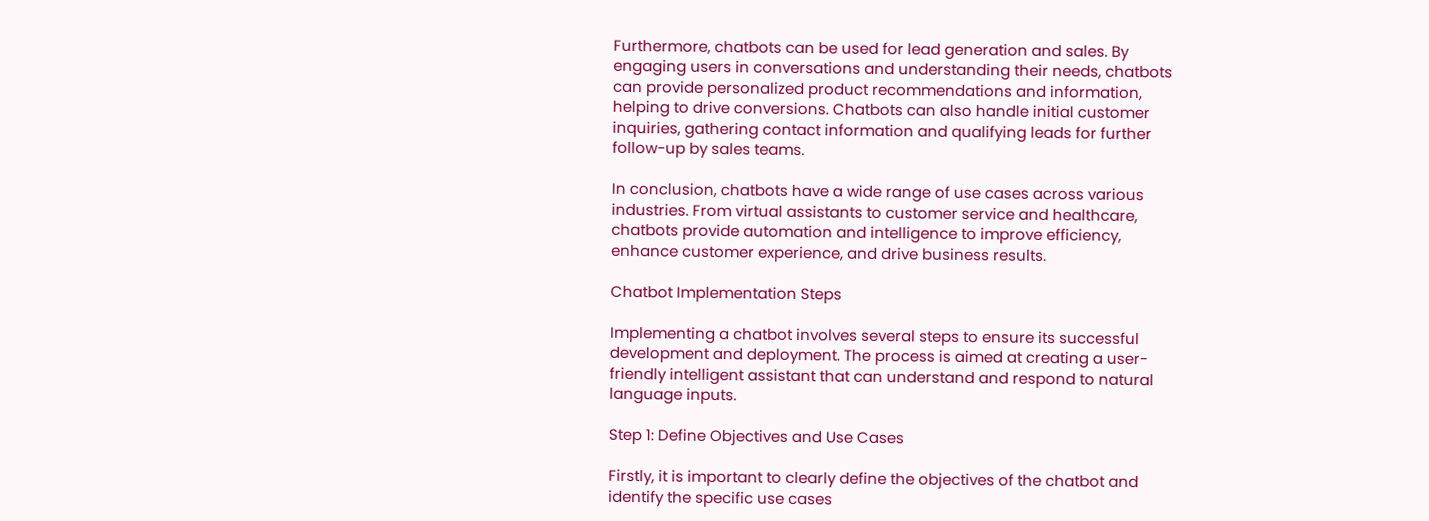Furthermore, chatbots can be used for lead generation and sales. By engaging users in conversations and understanding their needs, chatbots can provide personalized product recommendations and information, helping to drive conversions. Chatbots can also handle initial customer inquiries, gathering contact information and qualifying leads for further follow-up by sales teams.

In conclusion, chatbots have a wide range of use cases across various industries. From virtual assistants to customer service and healthcare, chatbots provide automation and intelligence to improve efficiency, enhance customer experience, and drive business results.

Chatbot Implementation Steps

Implementing a chatbot involves several steps to ensure its successful development and deployment. The process is aimed at creating a user-friendly intelligent assistant that can understand and respond to natural language inputs.

Step 1: Define Objectives and Use Cases

Firstly, it is important to clearly define the objectives of the chatbot and identify the specific use cases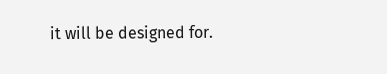it will be designed for.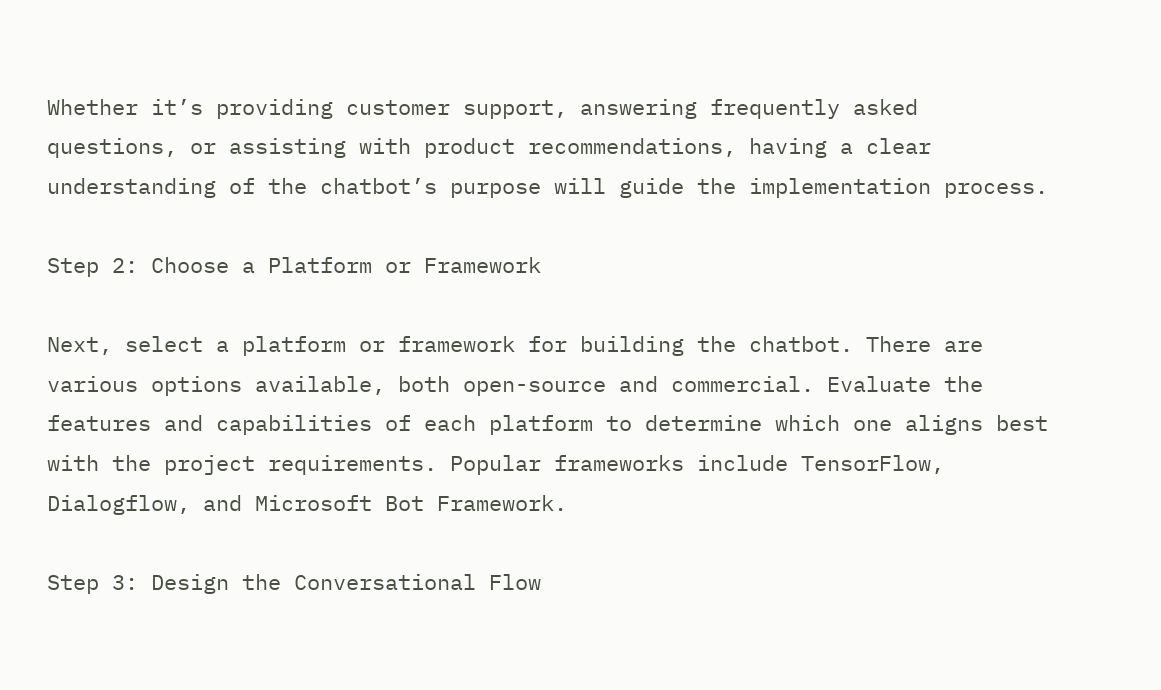Whether it’s providing customer support, answering frequently asked questions, or assisting with product recommendations, having a clear understanding of the chatbot’s purpose will guide the implementation process.

Step 2: Choose a Platform or Framework

Next, select a platform or framework for building the chatbot. There are various options available, both open-source and commercial. Evaluate the features and capabilities of each platform to determine which one aligns best with the project requirements. Popular frameworks include TensorFlow, Dialogflow, and Microsoft Bot Framework.

Step 3: Design the Conversational Flow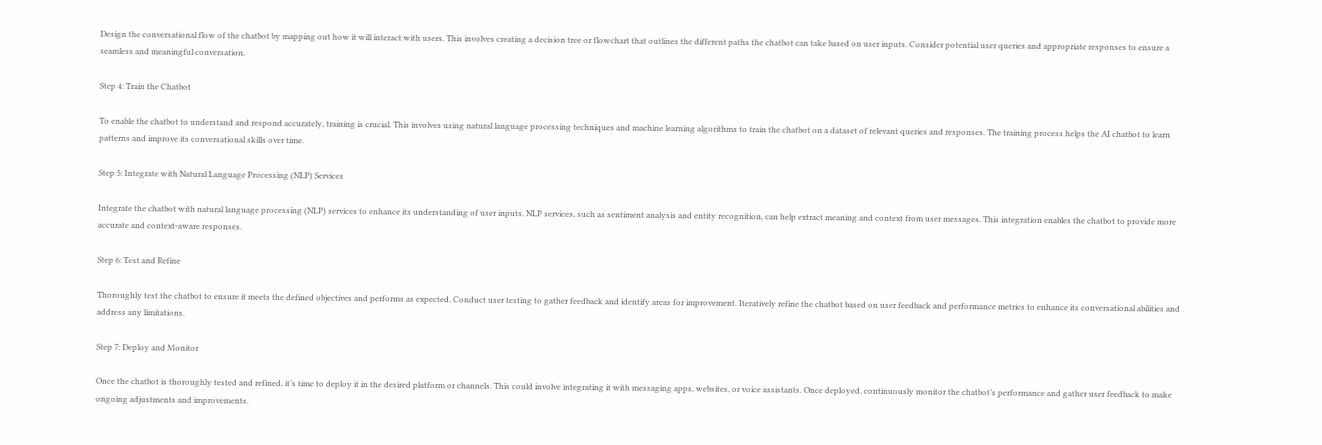Design the conversational flow of the chatbot by mapping out how it will interact with users. This involves creating a decision tree or flowchart that outlines the different paths the chatbot can take based on user inputs. Consider potential user queries and appropriate responses to ensure a seamless and meaningful conversation.

Step 4: Train the Chatbot

To enable the chatbot to understand and respond accurately, training is crucial. This involves using natural language processing techniques and machine learning algorithms to train the chatbot on a dataset of relevant queries and responses. The training process helps the AI chatbot to learn patterns and improve its conversational skills over time.

Step 5: Integrate with Natural Language Processing (NLP) Services

Integrate the chatbot with natural language processing (NLP) services to enhance its understanding of user inputs. NLP services, such as sentiment analysis and entity recognition, can help extract meaning and context from user messages. This integration enables the chatbot to provide more accurate and context-aware responses.

Step 6: Test and Refine

Thoroughly test the chatbot to ensure it meets the defined objectives and performs as expected. Conduct user testing to gather feedback and identify areas for improvement. Iteratively refine the chatbot based on user feedback and performance metrics to enhance its conversational abilities and address any limitations.

Step 7: Deploy and Monitor

Once the chatbot is thoroughly tested and refined, it’s time to deploy it in the desired platform or channels. This could involve integrating it with messaging apps, websites, or voice assistants. Once deployed, continuously monitor the chatbot’s performance and gather user feedback to make ongoing adjustments and improvements.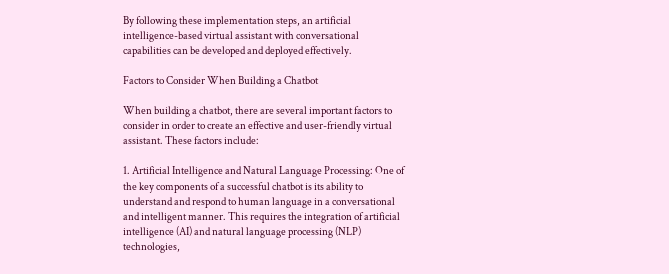By following these implementation steps, an artificial intelligence-based virtual assistant with conversational capabilities can be developed and deployed effectively.

Factors to Consider When Building a Chatbot

When building a chatbot, there are several important factors to consider in order to create an effective and user-friendly virtual assistant. These factors include:

1. Artificial Intelligence and Natural Language Processing: One of the key components of a successful chatbot is its ability to understand and respond to human language in a conversational and intelligent manner. This requires the integration of artificial intelligence (AI) and natural language processing (NLP) technologies,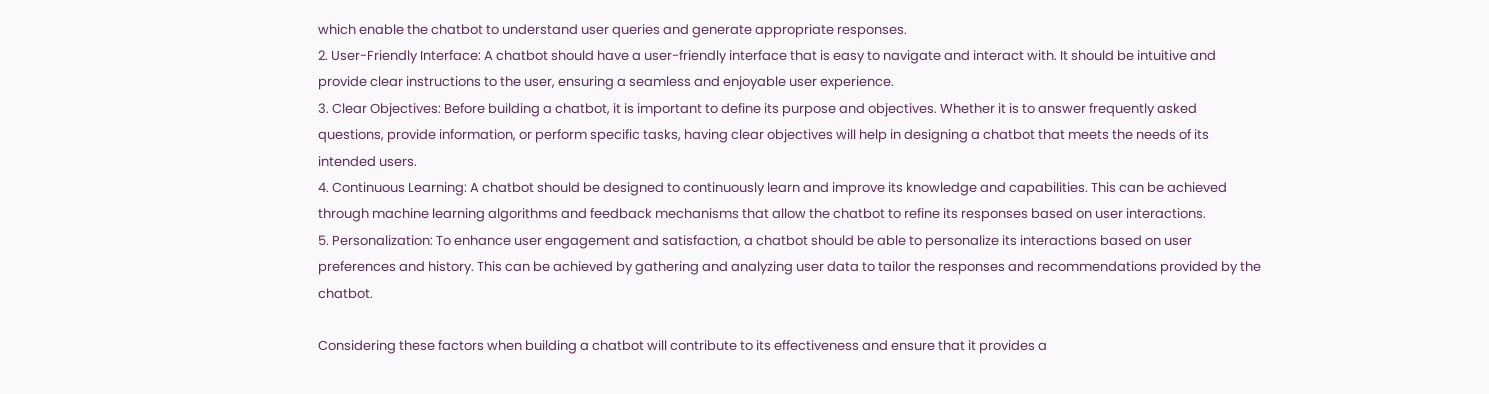which enable the chatbot to understand user queries and generate appropriate responses.
2. User-Friendly Interface: A chatbot should have a user-friendly interface that is easy to navigate and interact with. It should be intuitive and provide clear instructions to the user, ensuring a seamless and enjoyable user experience.
3. Clear Objectives: Before building a chatbot, it is important to define its purpose and objectives. Whether it is to answer frequently asked questions, provide information, or perform specific tasks, having clear objectives will help in designing a chatbot that meets the needs of its intended users.
4. Continuous Learning: A chatbot should be designed to continuously learn and improve its knowledge and capabilities. This can be achieved through machine learning algorithms and feedback mechanisms that allow the chatbot to refine its responses based on user interactions.
5. Personalization: To enhance user engagement and satisfaction, a chatbot should be able to personalize its interactions based on user preferences and history. This can be achieved by gathering and analyzing user data to tailor the responses and recommendations provided by the chatbot.

Considering these factors when building a chatbot will contribute to its effectiveness and ensure that it provides a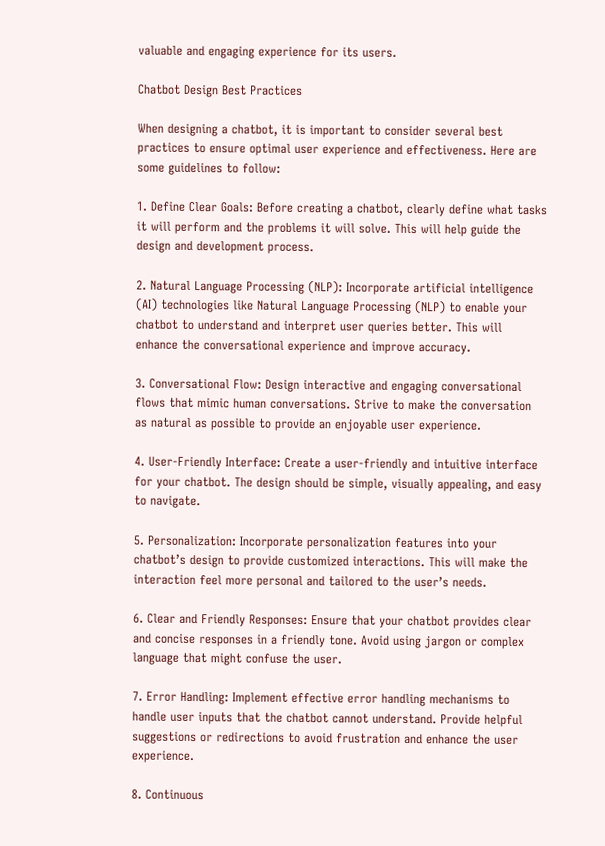valuable and engaging experience for its users.

Chatbot Design Best Practices

When designing a chatbot, it is important to consider several best practices to ensure optimal user experience and effectiveness. Here are some guidelines to follow:

1. Define Clear Goals: Before creating a chatbot, clearly define what tasks it will perform and the problems it will solve. This will help guide the design and development process.

2. Natural Language Processing (NLP): Incorporate artificial intelligence (AI) technologies like Natural Language Processing (NLP) to enable your chatbot to understand and interpret user queries better. This will enhance the conversational experience and improve accuracy.

3. Conversational Flow: Design interactive and engaging conversational flows that mimic human conversations. Strive to make the conversation as natural as possible to provide an enjoyable user experience.

4. User-Friendly Interface: Create a user-friendly and intuitive interface for your chatbot. The design should be simple, visually appealing, and easy to navigate.

5. Personalization: Incorporate personalization features into your chatbot’s design to provide customized interactions. This will make the interaction feel more personal and tailored to the user’s needs.

6. Clear and Friendly Responses: Ensure that your chatbot provides clear and concise responses in a friendly tone. Avoid using jargon or complex language that might confuse the user.

7. Error Handling: Implement effective error handling mechanisms to handle user inputs that the chatbot cannot understand. Provide helpful suggestions or redirections to avoid frustration and enhance the user experience.

8. Continuous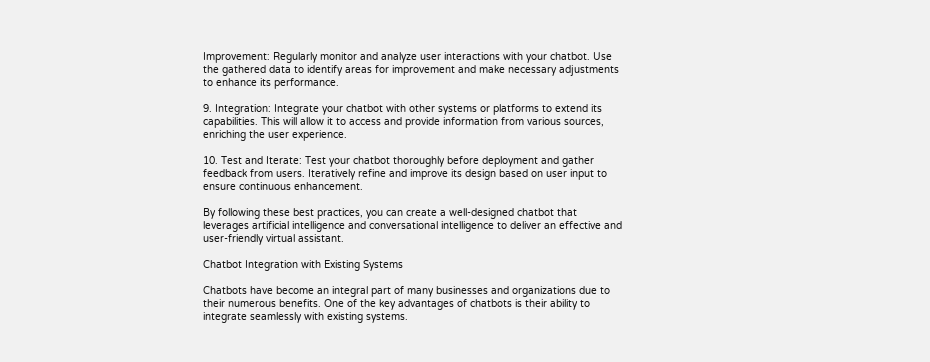Improvement: Regularly monitor and analyze user interactions with your chatbot. Use the gathered data to identify areas for improvement and make necessary adjustments to enhance its performance.

9. Integration: Integrate your chatbot with other systems or platforms to extend its capabilities. This will allow it to access and provide information from various sources, enriching the user experience.

10. Test and Iterate: Test your chatbot thoroughly before deployment and gather feedback from users. Iteratively refine and improve its design based on user input to ensure continuous enhancement.

By following these best practices, you can create a well-designed chatbot that leverages artificial intelligence and conversational intelligence to deliver an effective and user-friendly virtual assistant.

Chatbot Integration with Existing Systems

Chatbots have become an integral part of many businesses and organizations due to their numerous benefits. One of the key advantages of chatbots is their ability to integrate seamlessly with existing systems.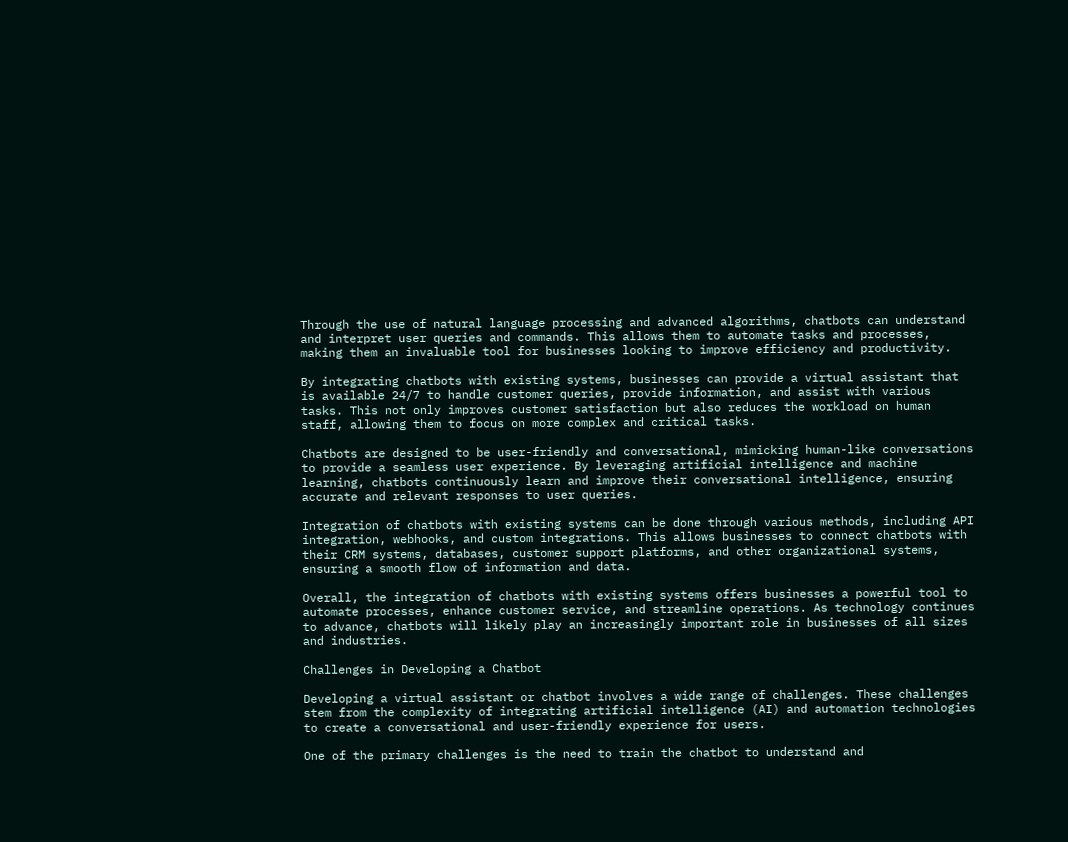Through the use of natural language processing and advanced algorithms, chatbots can understand and interpret user queries and commands. This allows them to automate tasks and processes, making them an invaluable tool for businesses looking to improve efficiency and productivity.

By integrating chatbots with existing systems, businesses can provide a virtual assistant that is available 24/7 to handle customer queries, provide information, and assist with various tasks. This not only improves customer satisfaction but also reduces the workload on human staff, allowing them to focus on more complex and critical tasks.

Chatbots are designed to be user-friendly and conversational, mimicking human-like conversations to provide a seamless user experience. By leveraging artificial intelligence and machine learning, chatbots continuously learn and improve their conversational intelligence, ensuring accurate and relevant responses to user queries.

Integration of chatbots with existing systems can be done through various methods, including API integration, webhooks, and custom integrations. This allows businesses to connect chatbots with their CRM systems, databases, customer support platforms, and other organizational systems, ensuring a smooth flow of information and data.

Overall, the integration of chatbots with existing systems offers businesses a powerful tool to automate processes, enhance customer service, and streamline operations. As technology continues to advance, chatbots will likely play an increasingly important role in businesses of all sizes and industries.

Challenges in Developing a Chatbot

Developing a virtual assistant or chatbot involves a wide range of challenges. These challenges stem from the complexity of integrating artificial intelligence (AI) and automation technologies to create a conversational and user-friendly experience for users.

One of the primary challenges is the need to train the chatbot to understand and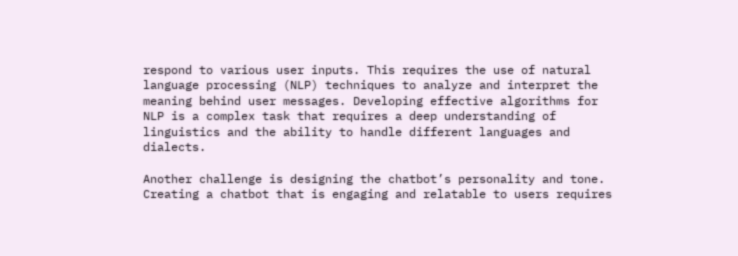respond to various user inputs. This requires the use of natural language processing (NLP) techniques to analyze and interpret the meaning behind user messages. Developing effective algorithms for NLP is a complex task that requires a deep understanding of linguistics and the ability to handle different languages and dialects.

Another challenge is designing the chatbot’s personality and tone. Creating a chatbot that is engaging and relatable to users requires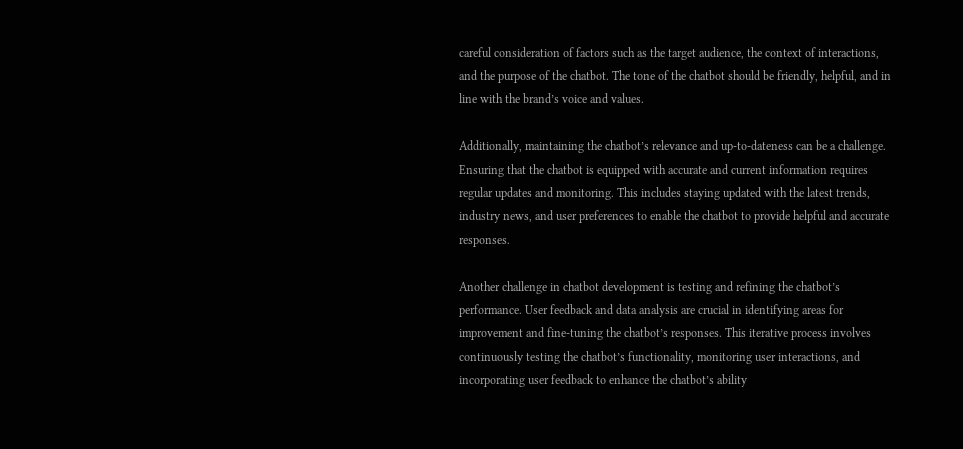careful consideration of factors such as the target audience, the context of interactions, and the purpose of the chatbot. The tone of the chatbot should be friendly, helpful, and in line with the brand’s voice and values.

Additionally, maintaining the chatbot’s relevance and up-to-dateness can be a challenge. Ensuring that the chatbot is equipped with accurate and current information requires regular updates and monitoring. This includes staying updated with the latest trends, industry news, and user preferences to enable the chatbot to provide helpful and accurate responses.

Another challenge in chatbot development is testing and refining the chatbot’s performance. User feedback and data analysis are crucial in identifying areas for improvement and fine-tuning the chatbot’s responses. This iterative process involves continuously testing the chatbot’s functionality, monitoring user interactions, and incorporating user feedback to enhance the chatbot’s ability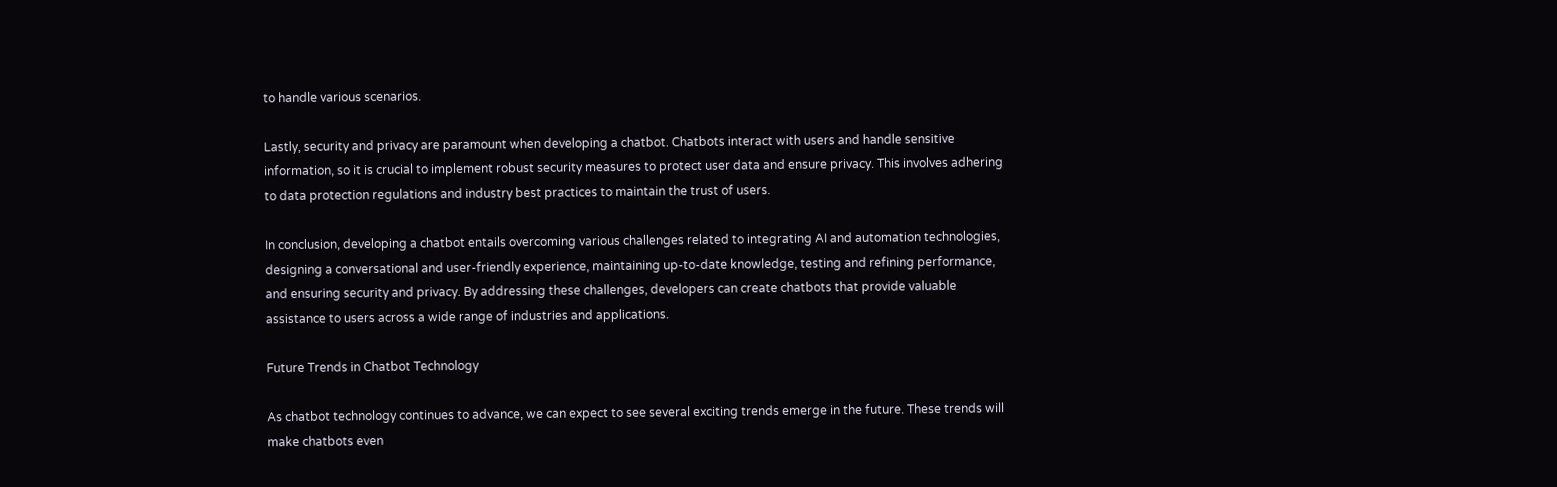to handle various scenarios.

Lastly, security and privacy are paramount when developing a chatbot. Chatbots interact with users and handle sensitive information, so it is crucial to implement robust security measures to protect user data and ensure privacy. This involves adhering to data protection regulations and industry best practices to maintain the trust of users.

In conclusion, developing a chatbot entails overcoming various challenges related to integrating AI and automation technologies, designing a conversational and user-friendly experience, maintaining up-to-date knowledge, testing and refining performance, and ensuring security and privacy. By addressing these challenges, developers can create chatbots that provide valuable assistance to users across a wide range of industries and applications.

Future Trends in Chatbot Technology

As chatbot technology continues to advance, we can expect to see several exciting trends emerge in the future. These trends will make chatbots even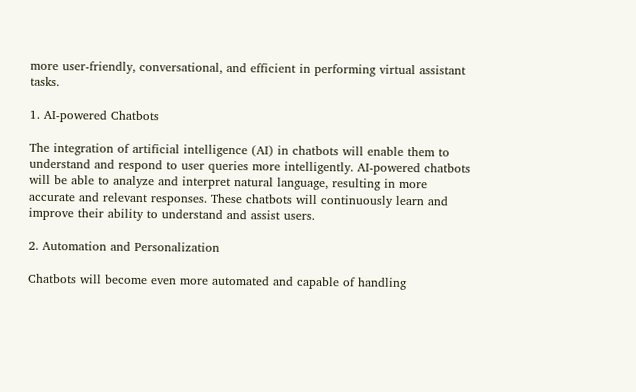more user-friendly, conversational, and efficient in performing virtual assistant tasks.

1. AI-powered Chatbots

The integration of artificial intelligence (AI) in chatbots will enable them to understand and respond to user queries more intelligently. AI-powered chatbots will be able to analyze and interpret natural language, resulting in more accurate and relevant responses. These chatbots will continuously learn and improve their ability to understand and assist users.

2. Automation and Personalization

Chatbots will become even more automated and capable of handling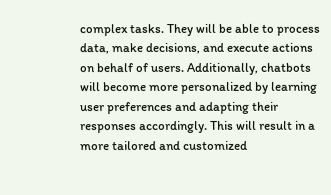complex tasks. They will be able to process data, make decisions, and execute actions on behalf of users. Additionally, chatbots will become more personalized by learning user preferences and adapting their responses accordingly. This will result in a more tailored and customized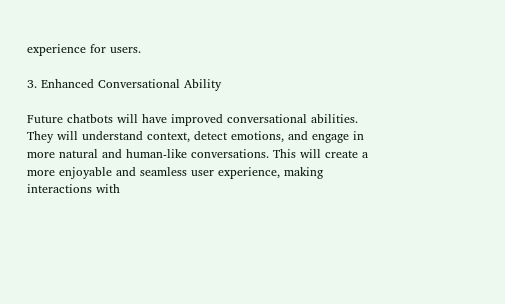experience for users.

3. Enhanced Conversational Ability

Future chatbots will have improved conversational abilities. They will understand context, detect emotions, and engage in more natural and human-like conversations. This will create a more enjoyable and seamless user experience, making interactions with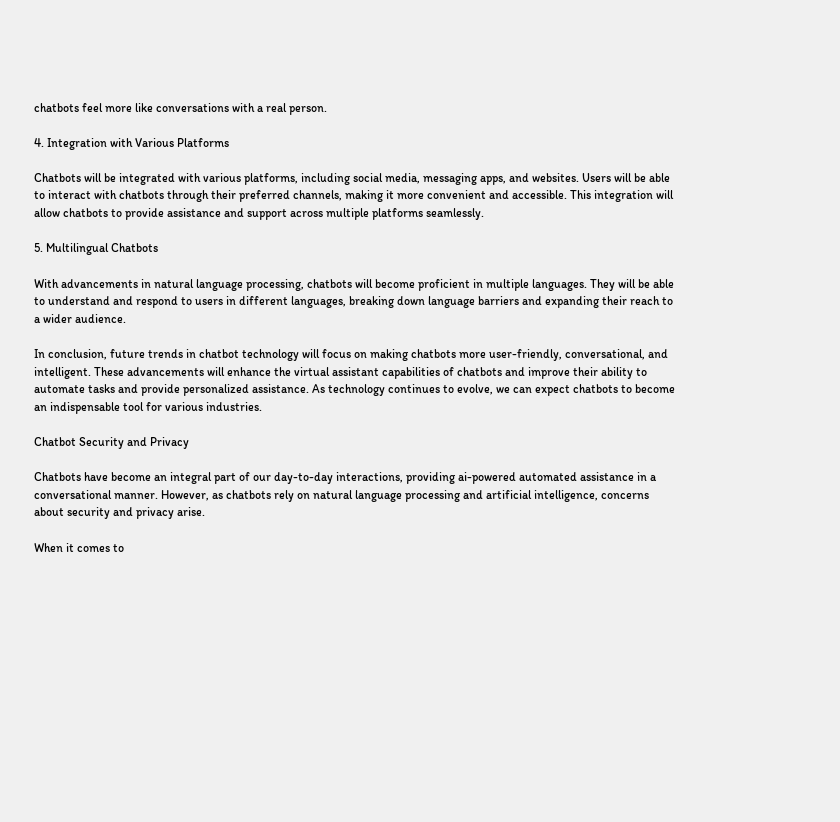chatbots feel more like conversations with a real person.

4. Integration with Various Platforms

Chatbots will be integrated with various platforms, including social media, messaging apps, and websites. Users will be able to interact with chatbots through their preferred channels, making it more convenient and accessible. This integration will allow chatbots to provide assistance and support across multiple platforms seamlessly.

5. Multilingual Chatbots

With advancements in natural language processing, chatbots will become proficient in multiple languages. They will be able to understand and respond to users in different languages, breaking down language barriers and expanding their reach to a wider audience.

In conclusion, future trends in chatbot technology will focus on making chatbots more user-friendly, conversational, and intelligent. These advancements will enhance the virtual assistant capabilities of chatbots and improve their ability to automate tasks and provide personalized assistance. As technology continues to evolve, we can expect chatbots to become an indispensable tool for various industries.

Chatbot Security and Privacy

Chatbots have become an integral part of our day-to-day interactions, providing ai-powered automated assistance in a conversational manner. However, as chatbots rely on natural language processing and artificial intelligence, concerns about security and privacy arise.

When it comes to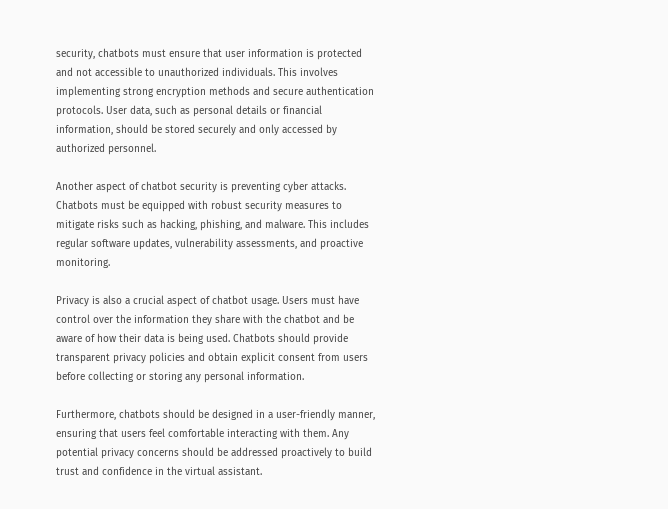security, chatbots must ensure that user information is protected and not accessible to unauthorized individuals. This involves implementing strong encryption methods and secure authentication protocols. User data, such as personal details or financial information, should be stored securely and only accessed by authorized personnel.

Another aspect of chatbot security is preventing cyber attacks. Chatbots must be equipped with robust security measures to mitigate risks such as hacking, phishing, and malware. This includes regular software updates, vulnerability assessments, and proactive monitoring.

Privacy is also a crucial aspect of chatbot usage. Users must have control over the information they share with the chatbot and be aware of how their data is being used. Chatbots should provide transparent privacy policies and obtain explicit consent from users before collecting or storing any personal information.

Furthermore, chatbots should be designed in a user-friendly manner, ensuring that users feel comfortable interacting with them. Any potential privacy concerns should be addressed proactively to build trust and confidence in the virtual assistant.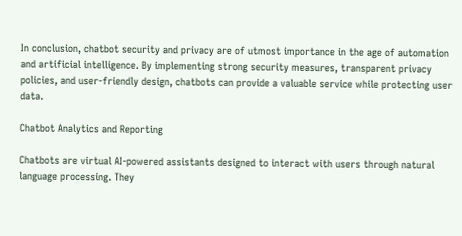In conclusion, chatbot security and privacy are of utmost importance in the age of automation and artificial intelligence. By implementing strong security measures, transparent privacy policies, and user-friendly design, chatbots can provide a valuable service while protecting user data.

Chatbot Analytics and Reporting

Chatbots are virtual AI-powered assistants designed to interact with users through natural language processing. They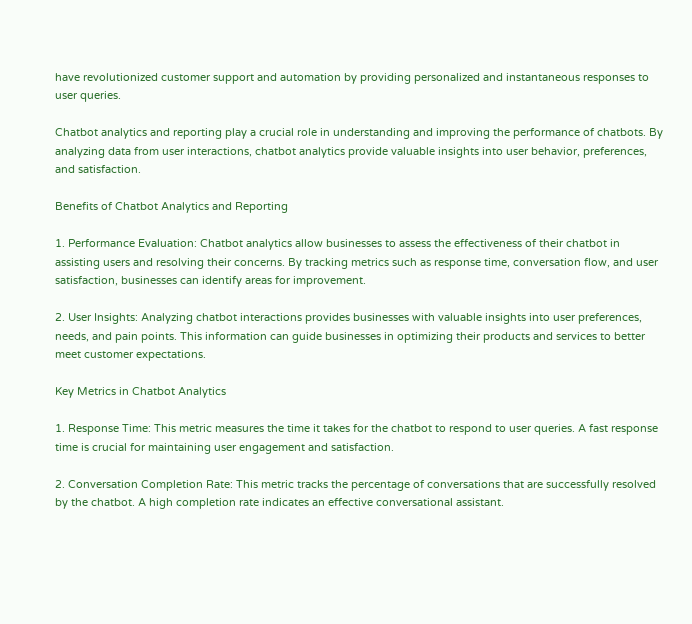have revolutionized customer support and automation by providing personalized and instantaneous responses to user queries.

Chatbot analytics and reporting play a crucial role in understanding and improving the performance of chatbots. By analyzing data from user interactions, chatbot analytics provide valuable insights into user behavior, preferences, and satisfaction.

Benefits of Chatbot Analytics and Reporting

1. Performance Evaluation: Chatbot analytics allow businesses to assess the effectiveness of their chatbot in assisting users and resolving their concerns. By tracking metrics such as response time, conversation flow, and user satisfaction, businesses can identify areas for improvement.

2. User Insights: Analyzing chatbot interactions provides businesses with valuable insights into user preferences, needs, and pain points. This information can guide businesses in optimizing their products and services to better meet customer expectations.

Key Metrics in Chatbot Analytics

1. Response Time: This metric measures the time it takes for the chatbot to respond to user queries. A fast response time is crucial for maintaining user engagement and satisfaction.

2. Conversation Completion Rate: This metric tracks the percentage of conversations that are successfully resolved by the chatbot. A high completion rate indicates an effective conversational assistant.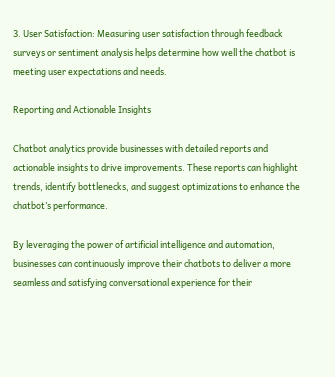3. User Satisfaction: Measuring user satisfaction through feedback surveys or sentiment analysis helps determine how well the chatbot is meeting user expectations and needs.

Reporting and Actionable Insights

Chatbot analytics provide businesses with detailed reports and actionable insights to drive improvements. These reports can highlight trends, identify bottlenecks, and suggest optimizations to enhance the chatbot’s performance.

By leveraging the power of artificial intelligence and automation, businesses can continuously improve their chatbots to deliver a more seamless and satisfying conversational experience for their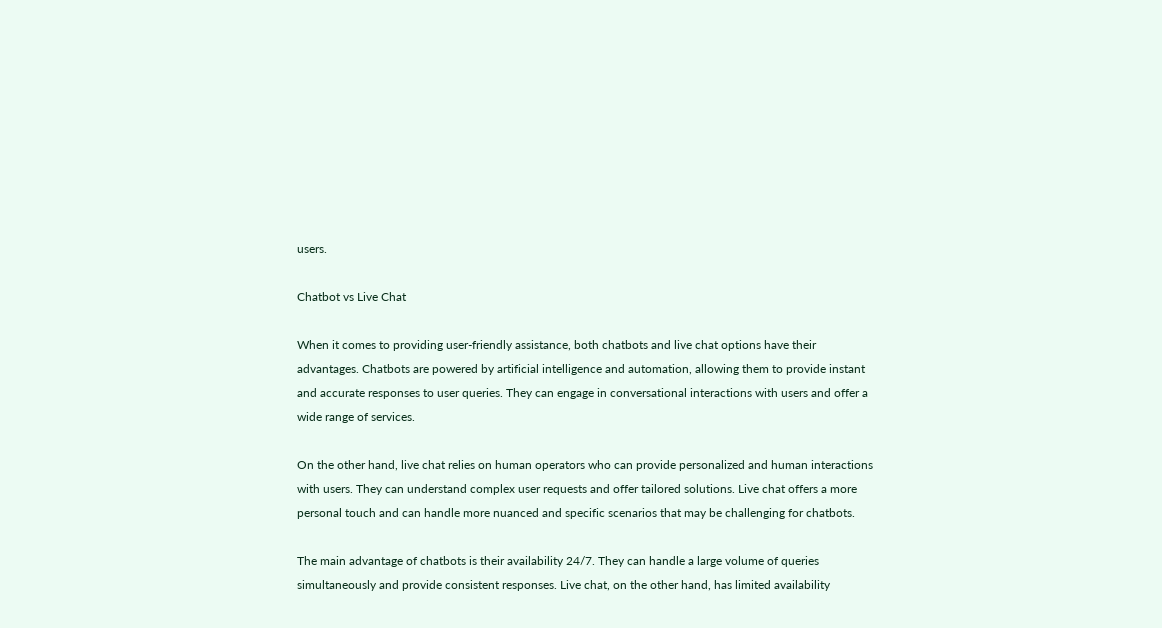users.

Chatbot vs Live Chat

When it comes to providing user-friendly assistance, both chatbots and live chat options have their advantages. Chatbots are powered by artificial intelligence and automation, allowing them to provide instant and accurate responses to user queries. They can engage in conversational interactions with users and offer a wide range of services.

On the other hand, live chat relies on human operators who can provide personalized and human interactions with users. They can understand complex user requests and offer tailored solutions. Live chat offers a more personal touch and can handle more nuanced and specific scenarios that may be challenging for chatbots.

The main advantage of chatbots is their availability 24/7. They can handle a large volume of queries simultaneously and provide consistent responses. Live chat, on the other hand, has limited availability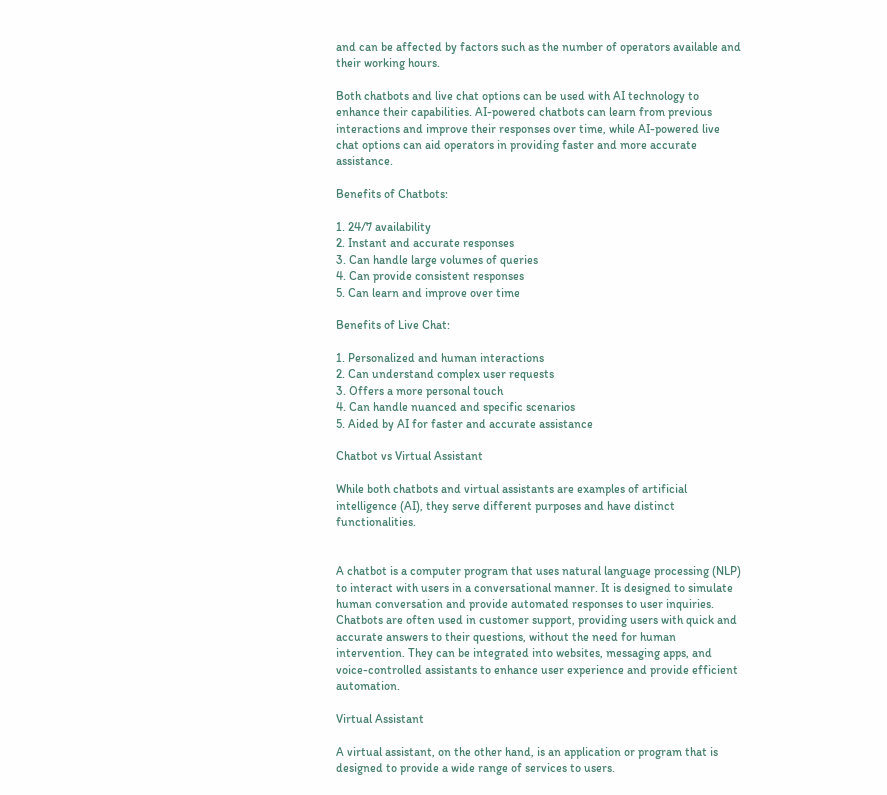and can be affected by factors such as the number of operators available and their working hours.

Both chatbots and live chat options can be used with AI technology to enhance their capabilities. AI-powered chatbots can learn from previous interactions and improve their responses over time, while AI-powered live chat options can aid operators in providing faster and more accurate assistance.

Benefits of Chatbots:

1. 24/7 availability
2. Instant and accurate responses
3. Can handle large volumes of queries
4. Can provide consistent responses
5. Can learn and improve over time

Benefits of Live Chat:

1. Personalized and human interactions
2. Can understand complex user requests
3. Offers a more personal touch
4. Can handle nuanced and specific scenarios
5. Aided by AI for faster and accurate assistance

Chatbot vs Virtual Assistant

While both chatbots and virtual assistants are examples of artificial intelligence (AI), they serve different purposes and have distinct functionalities.


A chatbot is a computer program that uses natural language processing (NLP) to interact with users in a conversational manner. It is designed to simulate human conversation and provide automated responses to user inquiries. Chatbots are often used in customer support, providing users with quick and accurate answers to their questions, without the need for human intervention. They can be integrated into websites, messaging apps, and voice-controlled assistants to enhance user experience and provide efficient automation.

Virtual Assistant

A virtual assistant, on the other hand, is an application or program that is designed to provide a wide range of services to users.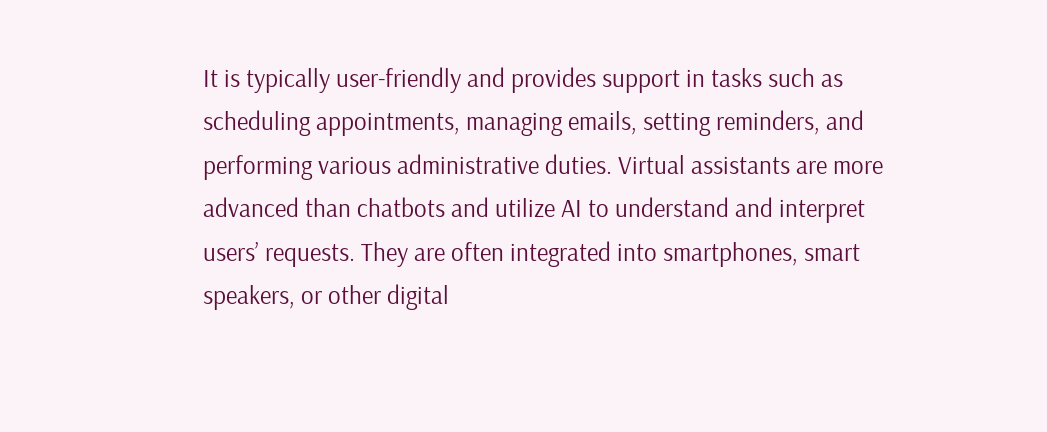It is typically user-friendly and provides support in tasks such as scheduling appointments, managing emails, setting reminders, and performing various administrative duties. Virtual assistants are more advanced than chatbots and utilize AI to understand and interpret users’ requests. They are often integrated into smartphones, smart speakers, or other digital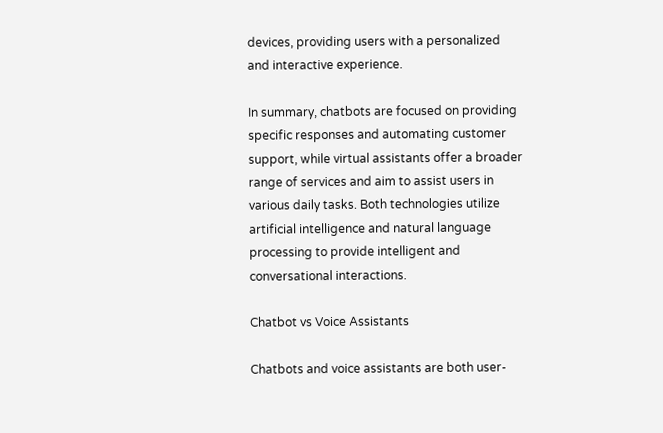devices, providing users with a personalized and interactive experience.

In summary, chatbots are focused on providing specific responses and automating customer support, while virtual assistants offer a broader range of services and aim to assist users in various daily tasks. Both technologies utilize artificial intelligence and natural language processing to provide intelligent and conversational interactions.

Chatbot vs Voice Assistants

Chatbots and voice assistants are both user-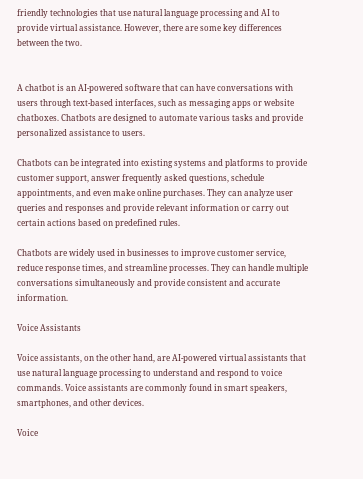friendly technologies that use natural language processing and AI to provide virtual assistance. However, there are some key differences between the two.


A chatbot is an AI-powered software that can have conversations with users through text-based interfaces, such as messaging apps or website chatboxes. Chatbots are designed to automate various tasks and provide personalized assistance to users.

Chatbots can be integrated into existing systems and platforms to provide customer support, answer frequently asked questions, schedule appointments, and even make online purchases. They can analyze user queries and responses and provide relevant information or carry out certain actions based on predefined rules.

Chatbots are widely used in businesses to improve customer service, reduce response times, and streamline processes. They can handle multiple conversations simultaneously and provide consistent and accurate information.

Voice Assistants

Voice assistants, on the other hand, are AI-powered virtual assistants that use natural language processing to understand and respond to voice commands. Voice assistants are commonly found in smart speakers, smartphones, and other devices.

Voice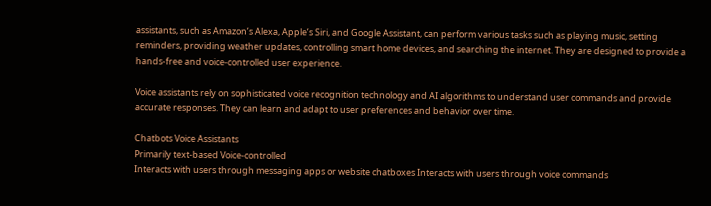assistants, such as Amazon’s Alexa, Apple’s Siri, and Google Assistant, can perform various tasks such as playing music, setting reminders, providing weather updates, controlling smart home devices, and searching the internet. They are designed to provide a hands-free and voice-controlled user experience.

Voice assistants rely on sophisticated voice recognition technology and AI algorithms to understand user commands and provide accurate responses. They can learn and adapt to user preferences and behavior over time.

Chatbots Voice Assistants
Primarily text-based Voice-controlled
Interacts with users through messaging apps or website chatboxes Interacts with users through voice commands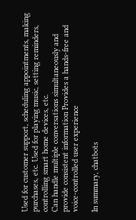Used for customer support, scheduling appointments, making purchases, etc. Used for playing music, setting reminders, controlling smart home devices, etc.
Can handle multiple conversations simultaneously and provide consistent information Provides a hands-free and voice-controlled user experience

In summary, chatbots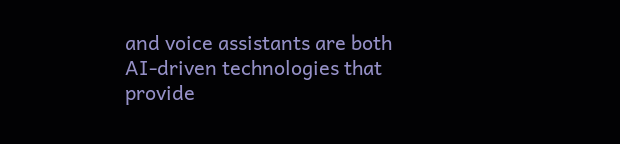and voice assistants are both AI-driven technologies that provide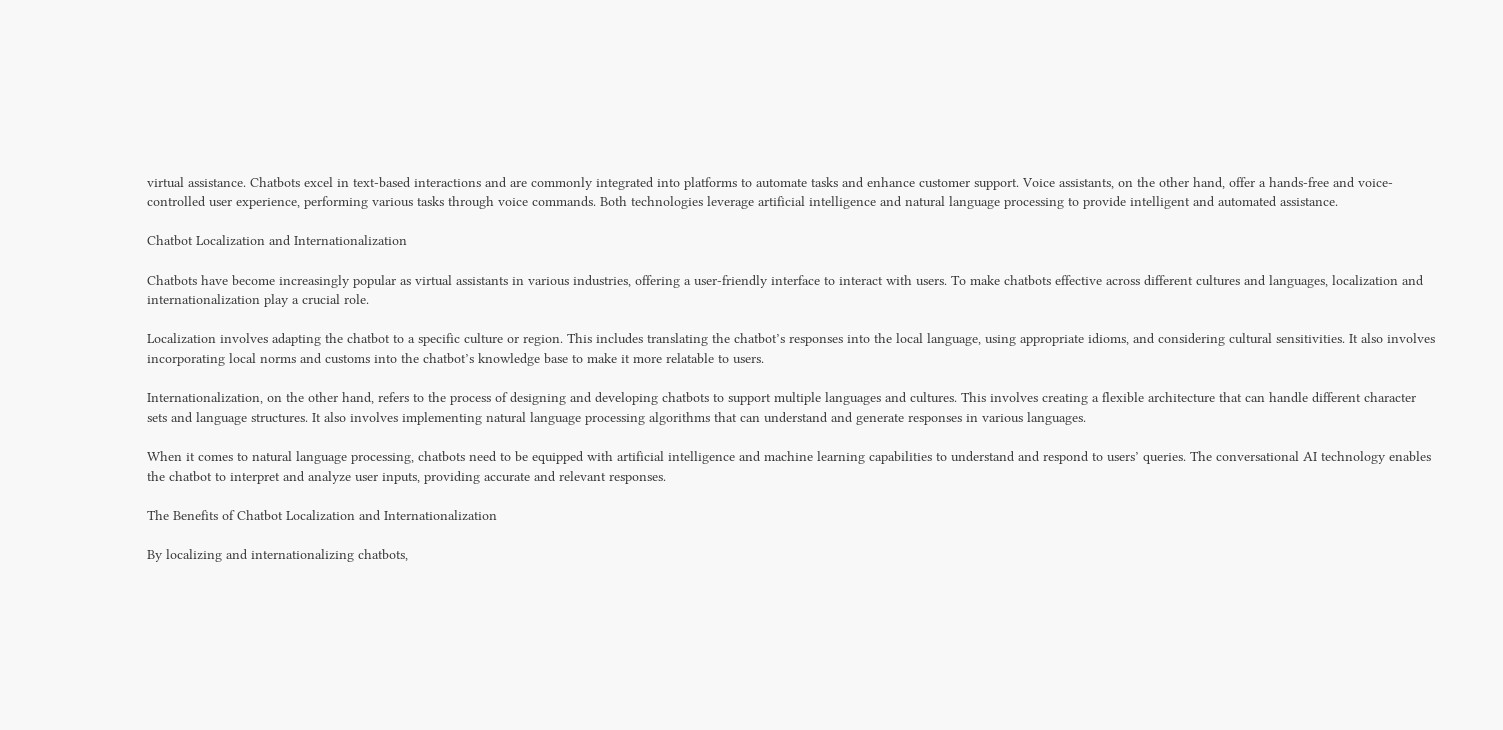virtual assistance. Chatbots excel in text-based interactions and are commonly integrated into platforms to automate tasks and enhance customer support. Voice assistants, on the other hand, offer a hands-free and voice-controlled user experience, performing various tasks through voice commands. Both technologies leverage artificial intelligence and natural language processing to provide intelligent and automated assistance.

Chatbot Localization and Internationalization

Chatbots have become increasingly popular as virtual assistants in various industries, offering a user-friendly interface to interact with users. To make chatbots effective across different cultures and languages, localization and internationalization play a crucial role.

Localization involves adapting the chatbot to a specific culture or region. This includes translating the chatbot’s responses into the local language, using appropriate idioms, and considering cultural sensitivities. It also involves incorporating local norms and customs into the chatbot’s knowledge base to make it more relatable to users.

Internationalization, on the other hand, refers to the process of designing and developing chatbots to support multiple languages and cultures. This involves creating a flexible architecture that can handle different character sets and language structures. It also involves implementing natural language processing algorithms that can understand and generate responses in various languages.

When it comes to natural language processing, chatbots need to be equipped with artificial intelligence and machine learning capabilities to understand and respond to users’ queries. The conversational AI technology enables the chatbot to interpret and analyze user inputs, providing accurate and relevant responses.

The Benefits of Chatbot Localization and Internationalization

By localizing and internationalizing chatbots,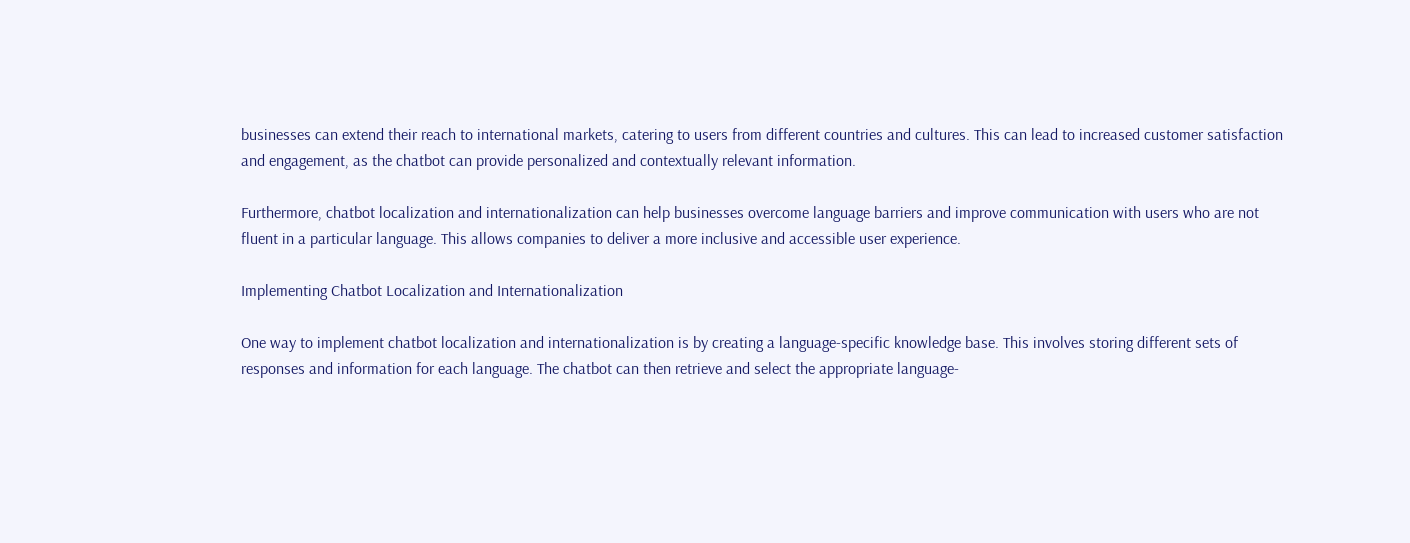businesses can extend their reach to international markets, catering to users from different countries and cultures. This can lead to increased customer satisfaction and engagement, as the chatbot can provide personalized and contextually relevant information.

Furthermore, chatbot localization and internationalization can help businesses overcome language barriers and improve communication with users who are not fluent in a particular language. This allows companies to deliver a more inclusive and accessible user experience.

Implementing Chatbot Localization and Internationalization

One way to implement chatbot localization and internationalization is by creating a language-specific knowledge base. This involves storing different sets of responses and information for each language. The chatbot can then retrieve and select the appropriate language-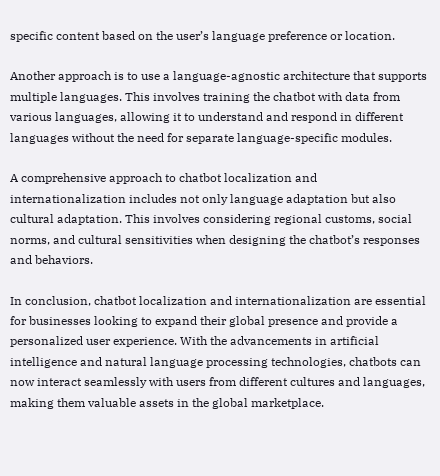specific content based on the user’s language preference or location.

Another approach is to use a language-agnostic architecture that supports multiple languages. This involves training the chatbot with data from various languages, allowing it to understand and respond in different languages without the need for separate language-specific modules.

A comprehensive approach to chatbot localization and internationalization includes not only language adaptation but also cultural adaptation. This involves considering regional customs, social norms, and cultural sensitivities when designing the chatbot’s responses and behaviors.

In conclusion, chatbot localization and internationalization are essential for businesses looking to expand their global presence and provide a personalized user experience. With the advancements in artificial intelligence and natural language processing technologies, chatbots can now interact seamlessly with users from different cultures and languages, making them valuable assets in the global marketplace.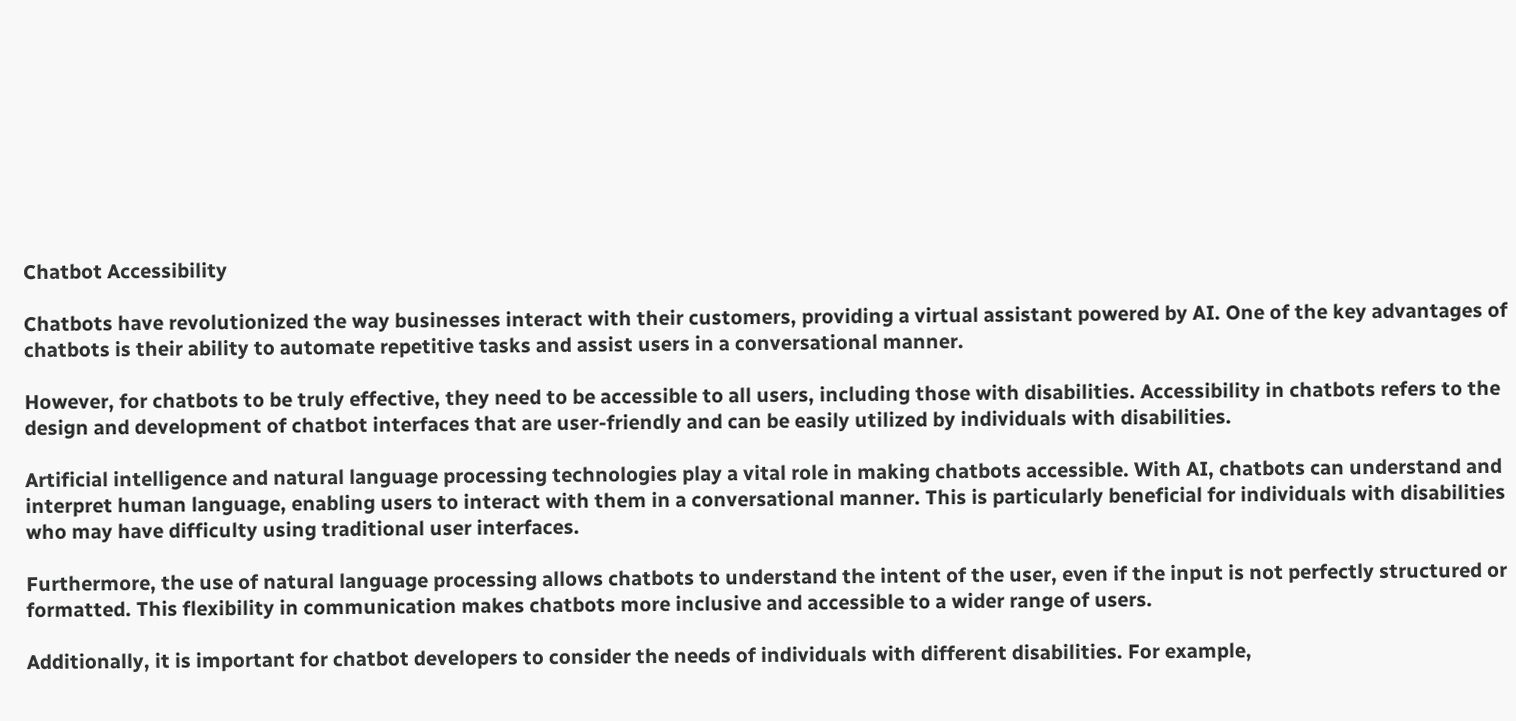Chatbot Accessibility

Chatbots have revolutionized the way businesses interact with their customers, providing a virtual assistant powered by AI. One of the key advantages of chatbots is their ability to automate repetitive tasks and assist users in a conversational manner.

However, for chatbots to be truly effective, they need to be accessible to all users, including those with disabilities. Accessibility in chatbots refers to the design and development of chatbot interfaces that are user-friendly and can be easily utilized by individuals with disabilities.

Artificial intelligence and natural language processing technologies play a vital role in making chatbots accessible. With AI, chatbots can understand and interpret human language, enabling users to interact with them in a conversational manner. This is particularly beneficial for individuals with disabilities who may have difficulty using traditional user interfaces.

Furthermore, the use of natural language processing allows chatbots to understand the intent of the user, even if the input is not perfectly structured or formatted. This flexibility in communication makes chatbots more inclusive and accessible to a wider range of users.

Additionally, it is important for chatbot developers to consider the needs of individuals with different disabilities. For example,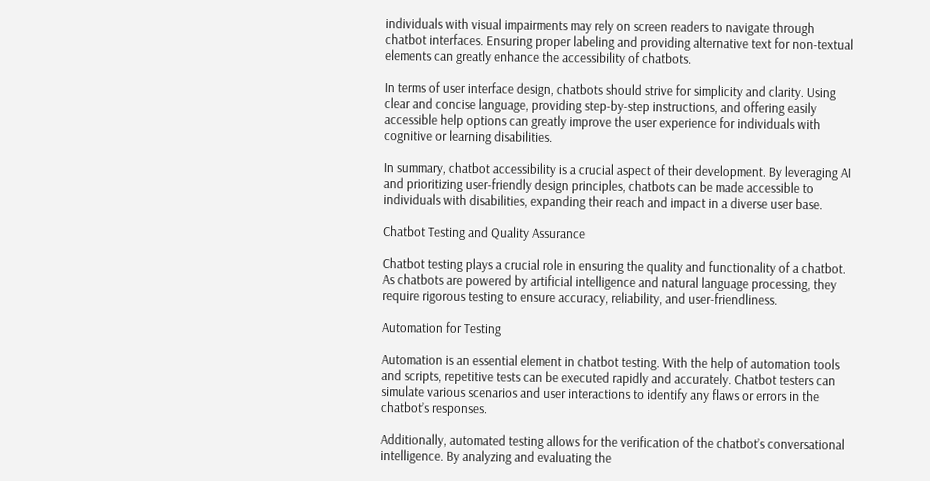individuals with visual impairments may rely on screen readers to navigate through chatbot interfaces. Ensuring proper labeling and providing alternative text for non-textual elements can greatly enhance the accessibility of chatbots.

In terms of user interface design, chatbots should strive for simplicity and clarity. Using clear and concise language, providing step-by-step instructions, and offering easily accessible help options can greatly improve the user experience for individuals with cognitive or learning disabilities.

In summary, chatbot accessibility is a crucial aspect of their development. By leveraging AI and prioritizing user-friendly design principles, chatbots can be made accessible to individuals with disabilities, expanding their reach and impact in a diverse user base.

Chatbot Testing and Quality Assurance

Chatbot testing plays a crucial role in ensuring the quality and functionality of a chatbot. As chatbots are powered by artificial intelligence and natural language processing, they require rigorous testing to ensure accuracy, reliability, and user-friendliness.

Automation for Testing

Automation is an essential element in chatbot testing. With the help of automation tools and scripts, repetitive tests can be executed rapidly and accurately. Chatbot testers can simulate various scenarios and user interactions to identify any flaws or errors in the chatbot’s responses.

Additionally, automated testing allows for the verification of the chatbot’s conversational intelligence. By analyzing and evaluating the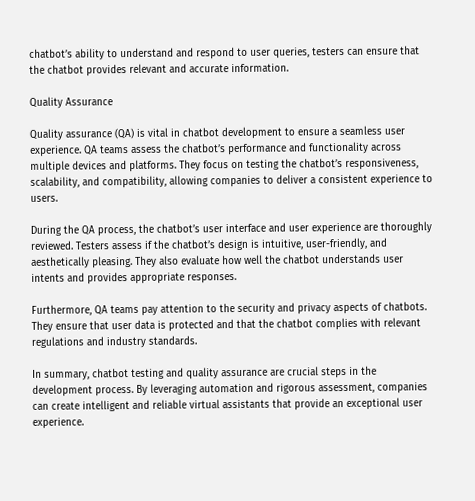chatbot’s ability to understand and respond to user queries, testers can ensure that the chatbot provides relevant and accurate information.

Quality Assurance

Quality assurance (QA) is vital in chatbot development to ensure a seamless user experience. QA teams assess the chatbot’s performance and functionality across multiple devices and platforms. They focus on testing the chatbot’s responsiveness, scalability, and compatibility, allowing companies to deliver a consistent experience to users.

During the QA process, the chatbot’s user interface and user experience are thoroughly reviewed. Testers assess if the chatbot’s design is intuitive, user-friendly, and aesthetically pleasing. They also evaluate how well the chatbot understands user intents and provides appropriate responses.

Furthermore, QA teams pay attention to the security and privacy aspects of chatbots. They ensure that user data is protected and that the chatbot complies with relevant regulations and industry standards.

In summary, chatbot testing and quality assurance are crucial steps in the development process. By leveraging automation and rigorous assessment, companies can create intelligent and reliable virtual assistants that provide an exceptional user experience.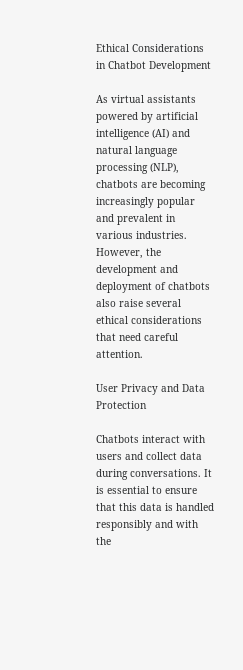Ethical Considerations in Chatbot Development

As virtual assistants powered by artificial intelligence (AI) and natural language processing (NLP), chatbots are becoming increasingly popular and prevalent in various industries. However, the development and deployment of chatbots also raise several ethical considerations that need careful attention.

User Privacy and Data Protection

Chatbots interact with users and collect data during conversations. It is essential to ensure that this data is handled responsibly and with the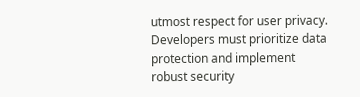utmost respect for user privacy. Developers must prioritize data protection and implement robust security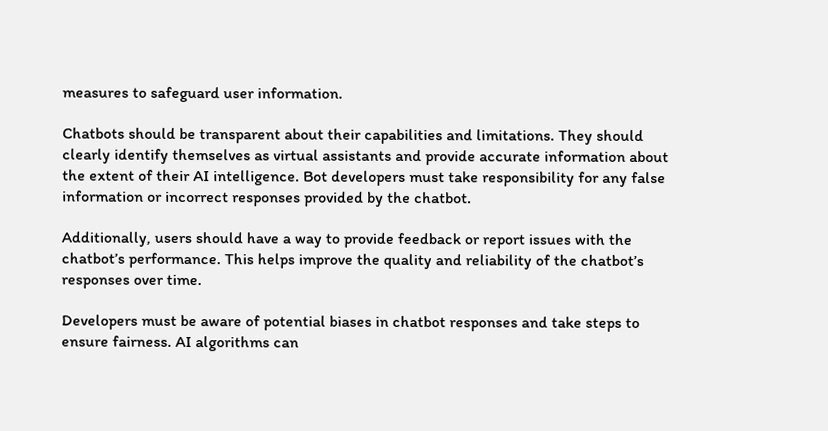measures to safeguard user information.

Chatbots should be transparent about their capabilities and limitations. They should clearly identify themselves as virtual assistants and provide accurate information about the extent of their AI intelligence. Bot developers must take responsibility for any false information or incorrect responses provided by the chatbot.

Additionally, users should have a way to provide feedback or report issues with the chatbot’s performance. This helps improve the quality and reliability of the chatbot’s responses over time.

Developers must be aware of potential biases in chatbot responses and take steps to ensure fairness. AI algorithms can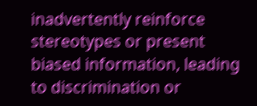inadvertently reinforce stereotypes or present biased information, leading to discrimination or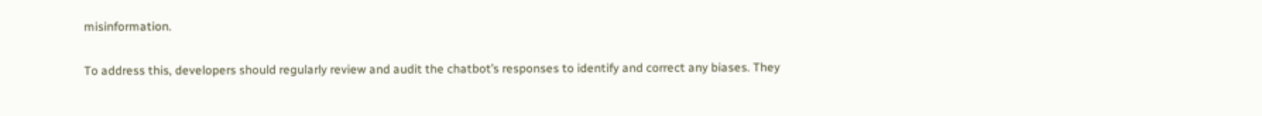misinformation.

To address this, developers should regularly review and audit the chatbot’s responses to identify and correct any biases. They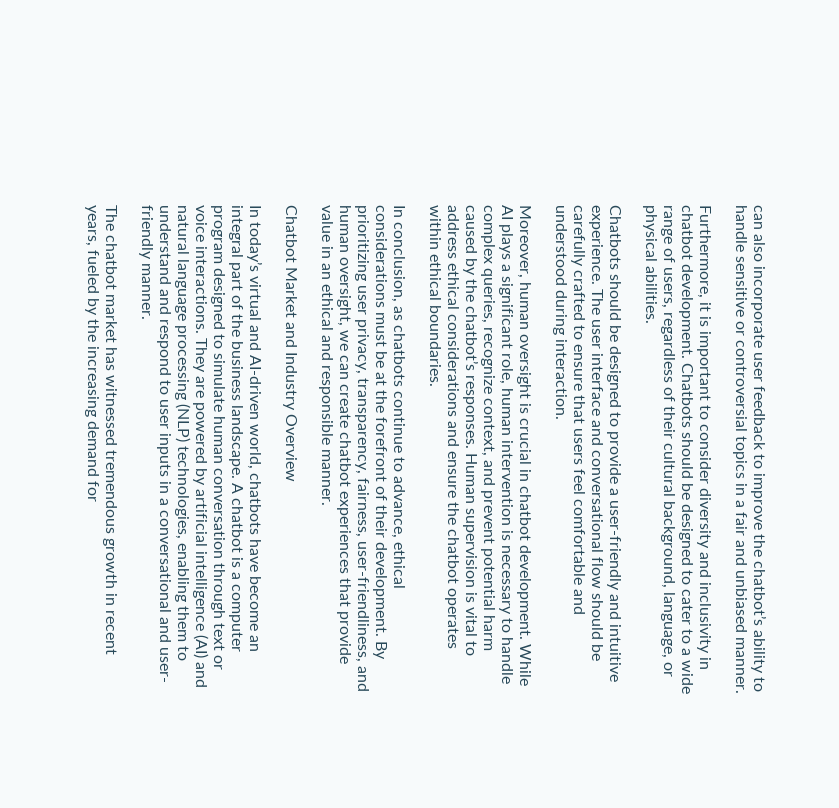can also incorporate user feedback to improve the chatbot’s ability to handle sensitive or controversial topics in a fair and unbiased manner.

Furthermore, it is important to consider diversity and inclusivity in chatbot development. Chatbots should be designed to cater to a wide range of users, regardless of their cultural background, language, or physical abilities.

Chatbots should be designed to provide a user-friendly and intuitive experience. The user interface and conversational flow should be carefully crafted to ensure that users feel comfortable and understood during interaction.

Moreover, human oversight is crucial in chatbot development. While AI plays a significant role, human intervention is necessary to handle complex queries, recognize context, and prevent potential harm caused by the chatbot’s responses. Human supervision is vital to address ethical considerations and ensure the chatbot operates within ethical boundaries.

In conclusion, as chatbots continue to advance, ethical considerations must be at the forefront of their development. By prioritizing user privacy, transparency, fairness, user-friendliness, and human oversight, we can create chatbot experiences that provide value in an ethical and responsible manner.

Chatbot Market and Industry Overview

In today’s virtual and AI-driven world, chatbots have become an integral part of the business landscape. A chatbot is a computer program designed to simulate human conversation through text or voice interactions. They are powered by artificial intelligence (AI) and natural language processing (NLP) technologies, enabling them to understand and respond to user inputs in a conversational and user-friendly manner.

The chatbot market has witnessed tremendous growth in recent years, fueled by the increasing demand for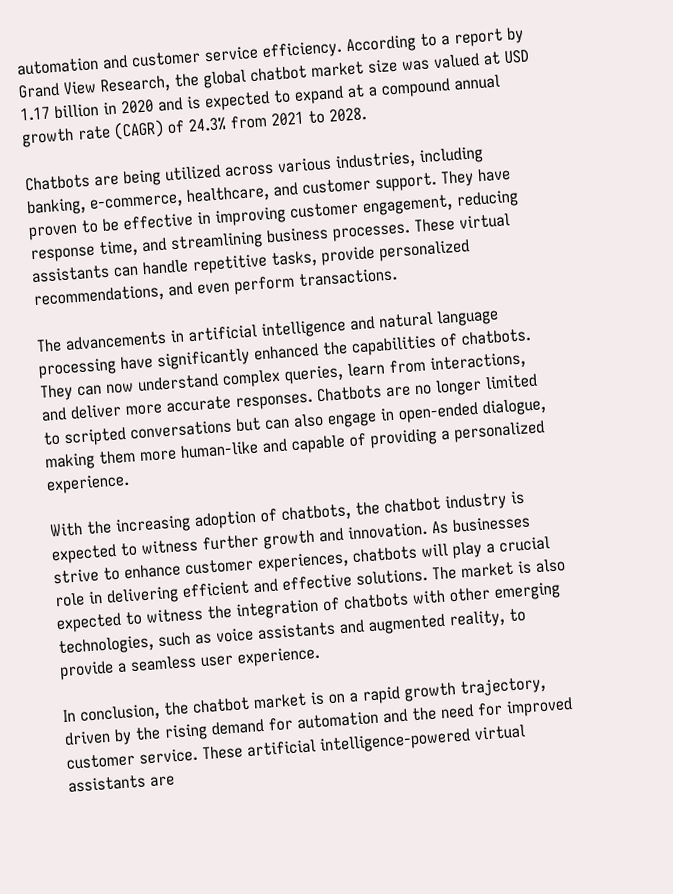automation and customer service efficiency. According to a report by Grand View Research, the global chatbot market size was valued at USD 1.17 billion in 2020 and is expected to expand at a compound annual growth rate (CAGR) of 24.3% from 2021 to 2028.

Chatbots are being utilized across various industries, including banking, e-commerce, healthcare, and customer support. They have proven to be effective in improving customer engagement, reducing response time, and streamlining business processes. These virtual assistants can handle repetitive tasks, provide personalized recommendations, and even perform transactions.

The advancements in artificial intelligence and natural language processing have significantly enhanced the capabilities of chatbots. They can now understand complex queries, learn from interactions, and deliver more accurate responses. Chatbots are no longer limited to scripted conversations but can also engage in open-ended dialogue, making them more human-like and capable of providing a personalized experience.

With the increasing adoption of chatbots, the chatbot industry is expected to witness further growth and innovation. As businesses strive to enhance customer experiences, chatbots will play a crucial role in delivering efficient and effective solutions. The market is also expected to witness the integration of chatbots with other emerging technologies, such as voice assistants and augmented reality, to provide a seamless user experience.

In conclusion, the chatbot market is on a rapid growth trajectory, driven by the rising demand for automation and the need for improved customer service. These artificial intelligence-powered virtual assistants are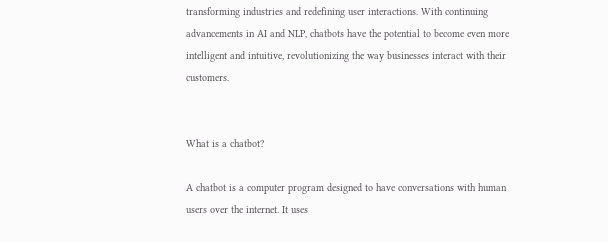transforming industries and redefining user interactions. With continuing advancements in AI and NLP, chatbots have the potential to become even more intelligent and intuitive, revolutionizing the way businesses interact with their customers.


What is a chatbot?

A chatbot is a computer program designed to have conversations with human users over the internet. It uses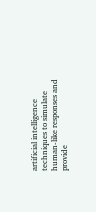artificial intelligence techniques to simulate human-like responses and provide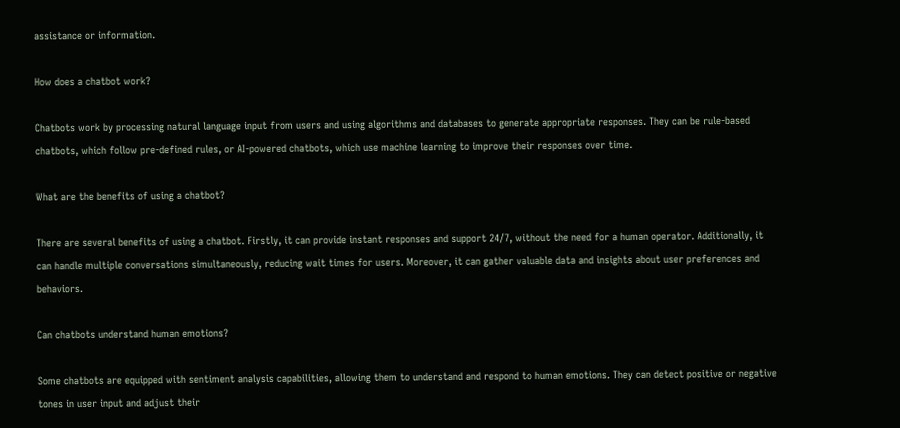assistance or information.

How does a chatbot work?

Chatbots work by processing natural language input from users and using algorithms and databases to generate appropriate responses. They can be rule-based chatbots, which follow pre-defined rules, or AI-powered chatbots, which use machine learning to improve their responses over time.

What are the benefits of using a chatbot?

There are several benefits of using a chatbot. Firstly, it can provide instant responses and support 24/7, without the need for a human operator. Additionally, it can handle multiple conversations simultaneously, reducing wait times for users. Moreover, it can gather valuable data and insights about user preferences and behaviors.

Can chatbots understand human emotions?

Some chatbots are equipped with sentiment analysis capabilities, allowing them to understand and respond to human emotions. They can detect positive or negative tones in user input and adjust their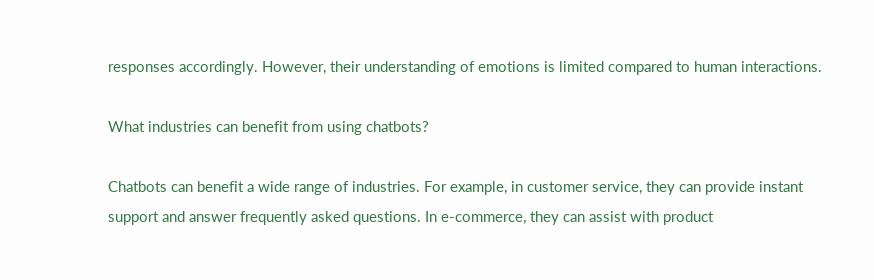responses accordingly. However, their understanding of emotions is limited compared to human interactions.

What industries can benefit from using chatbots?

Chatbots can benefit a wide range of industries. For example, in customer service, they can provide instant support and answer frequently asked questions. In e-commerce, they can assist with product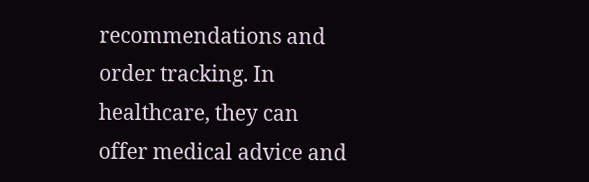recommendations and order tracking. In healthcare, they can offer medical advice and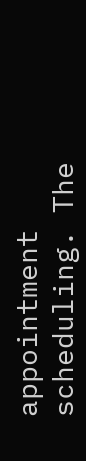appointment scheduling. The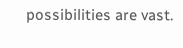possibilities are vast.